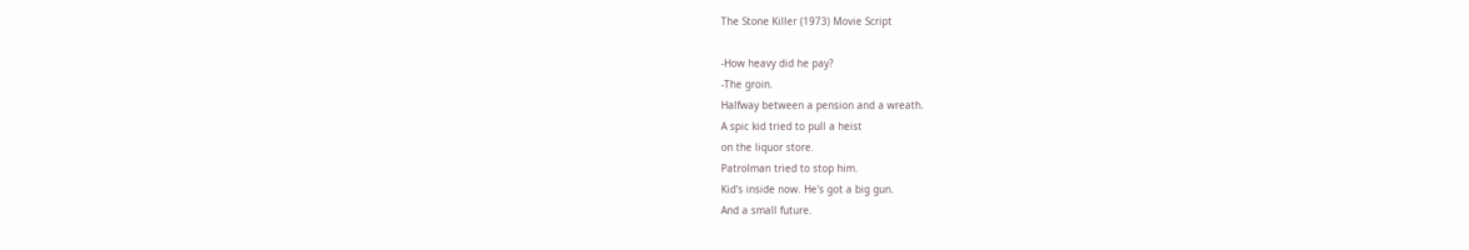The Stone Killer (1973) Movie Script

-How heavy did he pay?
-The groin.
Halfway between a pension and a wreath.
A spic kid tried to pull a heist
on the liquor store.
Patrolman tried to stop him.
Kid's inside now. He's got a big gun.
And a small future.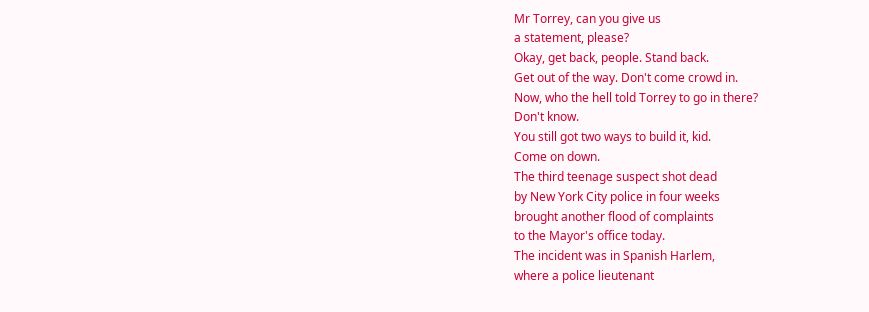Mr Torrey, can you give us
a statement, please?
Okay, get back, people. Stand back.
Get out of the way. Don't come crowd in.
Now, who the hell told Torrey to go in there?
Don't know.
You still got two ways to build it, kid.
Come on down.
The third teenage suspect shot dead
by New York City police in four weeks
brought another flood of complaints
to the Mayor's office today.
The incident was in Spanish Harlem,
where a police lieutenant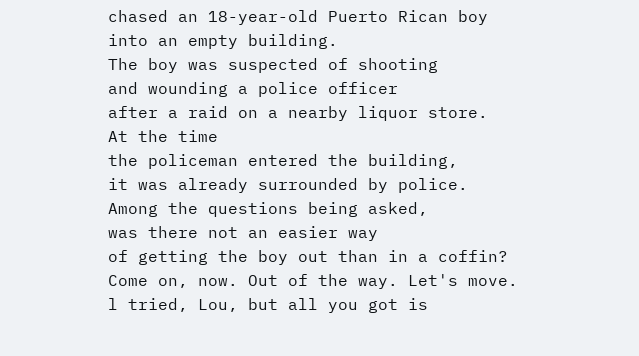chased an 18-year-old Puerto Rican boy
into an empty building.
The boy was suspected of shooting
and wounding a police officer
after a raid on a nearby liquor store.
At the time
the policeman entered the building,
it was already surrounded by police.
Among the questions being asked,
was there not an easier way
of getting the boy out than in a coffin?
Come on, now. Out of the way. Let's move.
l tried, Lou, but all you got is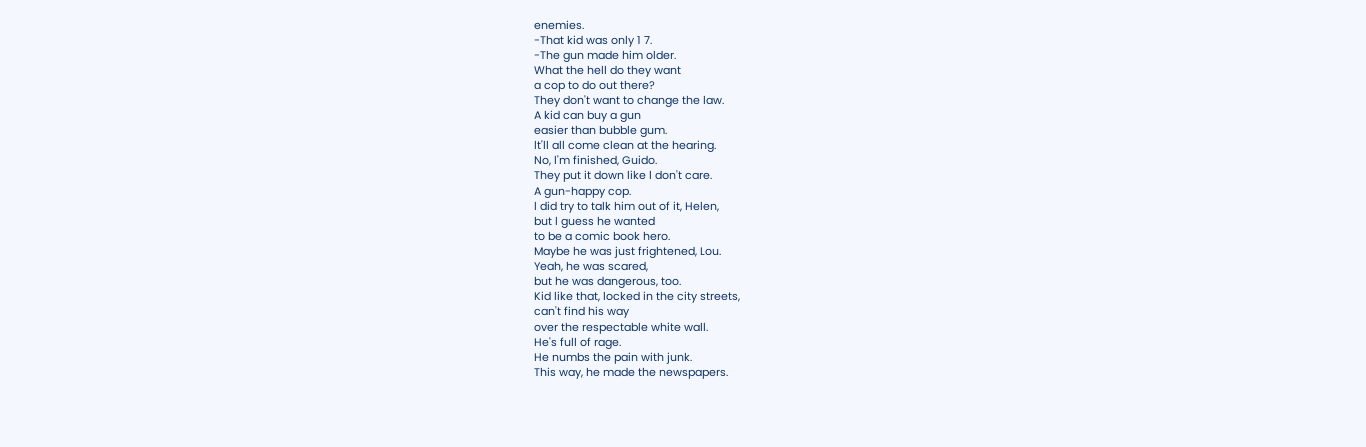enemies.
-That kid was only 1 7.
-The gun made him older.
What the hell do they want
a cop to do out there?
They don't want to change the law.
A kid can buy a gun
easier than bubble gum.
lt'll all come clean at the hearing.
No, l'm finished, Guido.
They put it down like l don't care.
A gun-happy cop.
l did try to talk him out of it, Helen,
but l guess he wanted
to be a comic book hero.
Maybe he was just frightened, Lou.
Yeah, he was scared,
but he was dangerous, too.
Kid like that, locked in the city streets,
can't find his way
over the respectable white wall.
He's full of rage.
He numbs the pain with junk.
This way, he made the newspapers.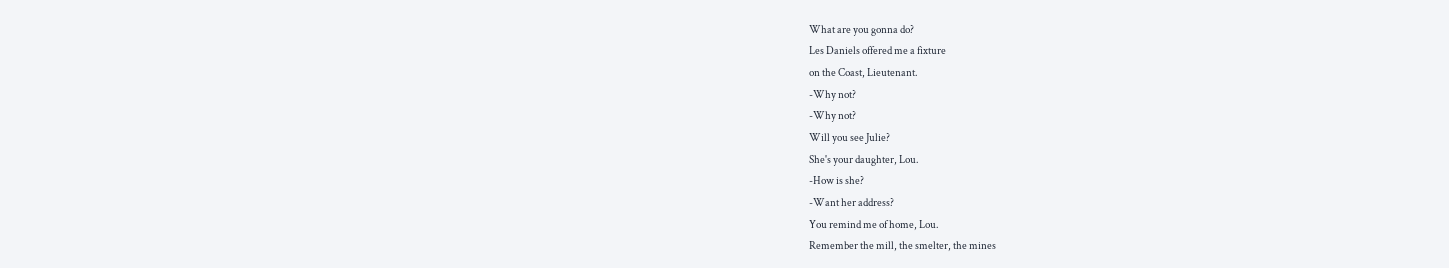What are you gonna do?
Les Daniels offered me a fixture
on the Coast, Lieutenant.
-Why not?
-Why not?
Will you see Julie?
She's your daughter, Lou.
-How is she?
-Want her address?
You remind me of home, Lou.
Remember the mill, the smelter, the mines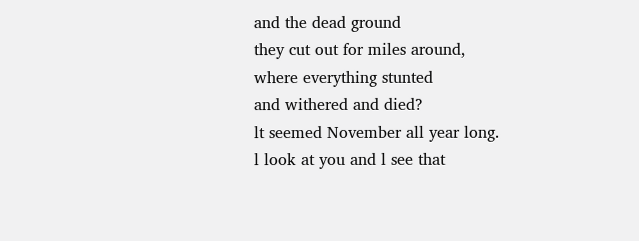and the dead ground
they cut out for miles around,
where everything stunted
and withered and died?
lt seemed November all year long.
l look at you and l see that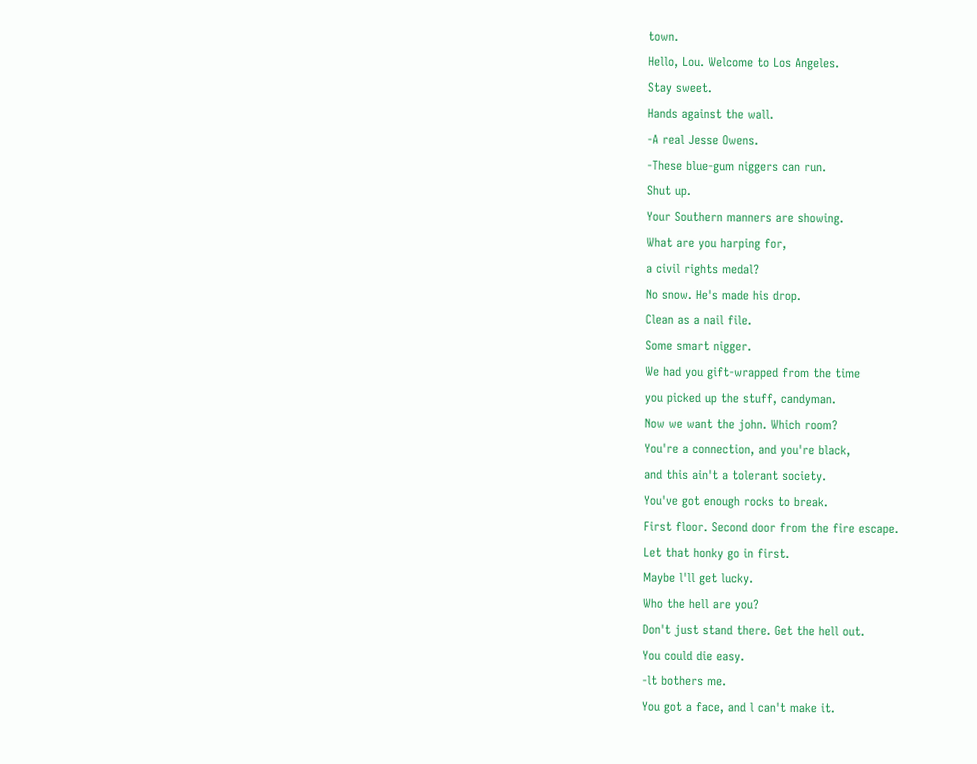town.
Hello, Lou. Welcome to Los Angeles.
Stay sweet.
Hands against the wall.
-A real Jesse Owens.
-These blue-gum niggers can run.
Shut up.
Your Southern manners are showing.
What are you harping for,
a civil rights medal?
No snow. He's made his drop.
Clean as a nail file.
Some smart nigger.
We had you gift-wrapped from the time
you picked up the stuff, candyman.
Now we want the john. Which room?
You're a connection, and you're black,
and this ain't a tolerant society.
You've got enough rocks to break.
First floor. Second door from the fire escape.
Let that honky go in first.
Maybe l'll get lucky.
Who the hell are you?
Don't just stand there. Get the hell out.
You could die easy.
-lt bothers me.
You got a face, and l can't make it.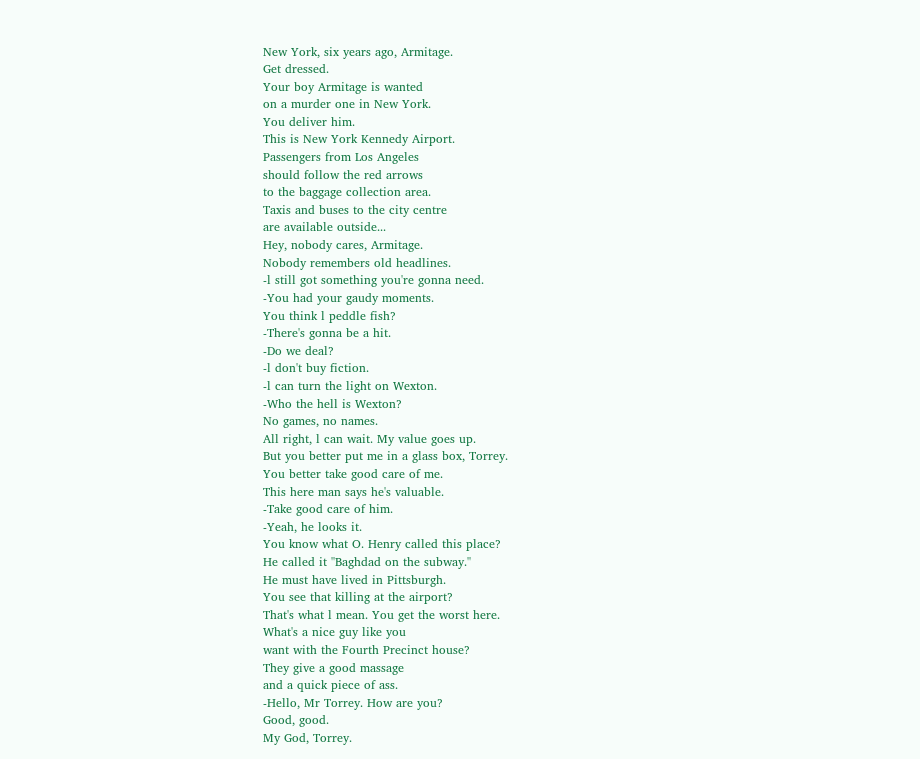New York, six years ago, Armitage.
Get dressed.
Your boy Armitage is wanted
on a murder one in New York.
You deliver him.
This is New York Kennedy Airport.
Passengers from Los Angeles
should follow the red arrows
to the baggage collection area.
Taxis and buses to the city centre
are available outside...
Hey, nobody cares, Armitage.
Nobody remembers old headlines.
-l still got something you're gonna need.
-You had your gaudy moments.
You think l peddle fish?
-There's gonna be a hit.
-Do we deal?
-l don't buy fiction.
-l can turn the light on Wexton.
-Who the hell is Wexton?
No games, no names.
All right, l can wait. My value goes up.
But you better put me in a glass box, Torrey.
You better take good care of me.
This here man says he's valuable.
-Take good care of him.
-Yeah, he looks it.
You know what O. Henry called this place?
He called it ''Baghdad on the subway.''
He must have lived in Pittsburgh.
You see that killing at the airport?
That's what l mean. You get the worst here.
What's a nice guy like you
want with the Fourth Precinct house?
They give a good massage
and a quick piece of ass.
-Hello, Mr Torrey. How are you?
Good, good.
My God, Torrey.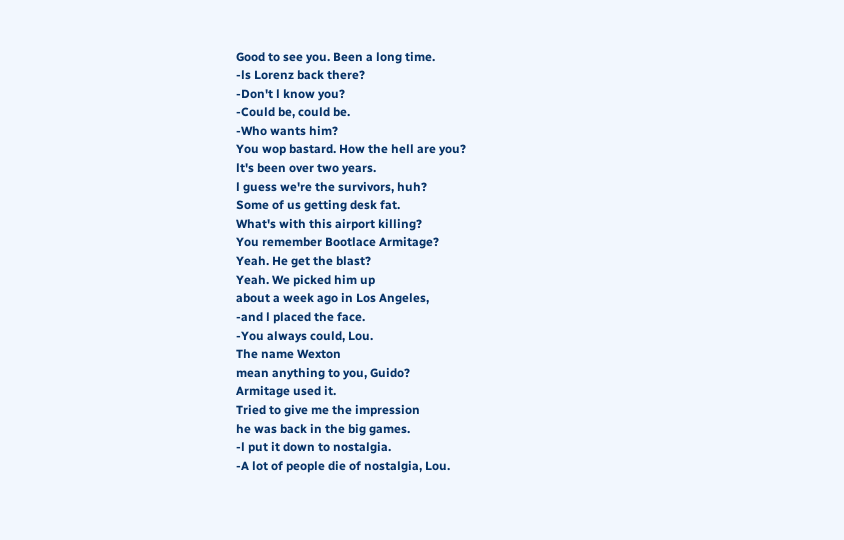Good to see you. Been a long time.
-ls Lorenz back there?
-Don't l know you?
-Could be, could be.
-Who wants him?
You wop bastard. How the hell are you?
lt's been over two years.
l guess we're the survivors, huh?
Some of us getting desk fat.
What's with this airport killing?
You remember Bootlace Armitage?
Yeah. He get the blast?
Yeah. We picked him up
about a week ago in Los Angeles,
-and l placed the face.
-You always could, Lou.
The name Wexton
mean anything to you, Guido?
Armitage used it.
Tried to give me the impression
he was back in the big games.
-l put it down to nostalgia.
-A lot of people die of nostalgia, Lou.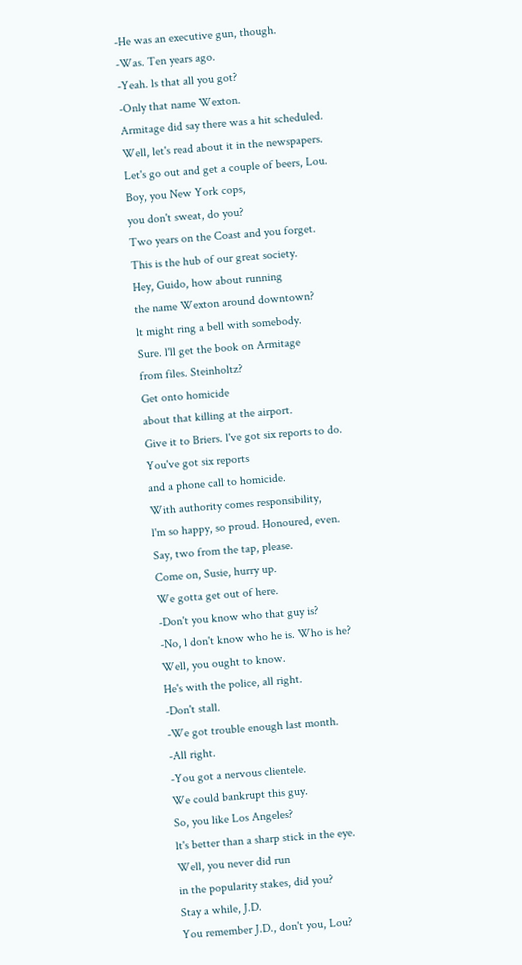-He was an executive gun, though.
-Was. Ten years ago.
-Yeah. ls that all you got?
-Only that name Wexton.
Armitage did say there was a hit scheduled.
Well, let's read about it in the newspapers.
Let's go out and get a couple of beers, Lou.
Boy, you New York cops,
you don't sweat, do you?
Two years on the Coast and you forget.
This is the hub of our great society.
Hey, Guido, how about running
the name Wexton around downtown?
lt might ring a bell with somebody.
Sure. l'll get the book on Armitage
from files. Steinholtz?
Get onto homicide
about that killing at the airport.
Give it to Briers. l've got six reports to do.
You've got six reports
and a phone call to homicide.
With authority comes responsibility,
l'm so happy, so proud. Honoured, even.
Say, two from the tap, please.
Come on, Susie, hurry up.
We gotta get out of here.
-Don't you know who that guy is?
-No, l don't know who he is. Who is he?
Well, you ought to know.
He's with the police, all right.
-Don't stall.
-We got trouble enough last month.
-All right.
-You got a nervous clientele.
We could bankrupt this guy.
So, you like Los Angeles?
lt's better than a sharp stick in the eye.
Well, you never did run
in the popularity stakes, did you?
Stay a while, J.D.
You remember J.D., don't you, Lou?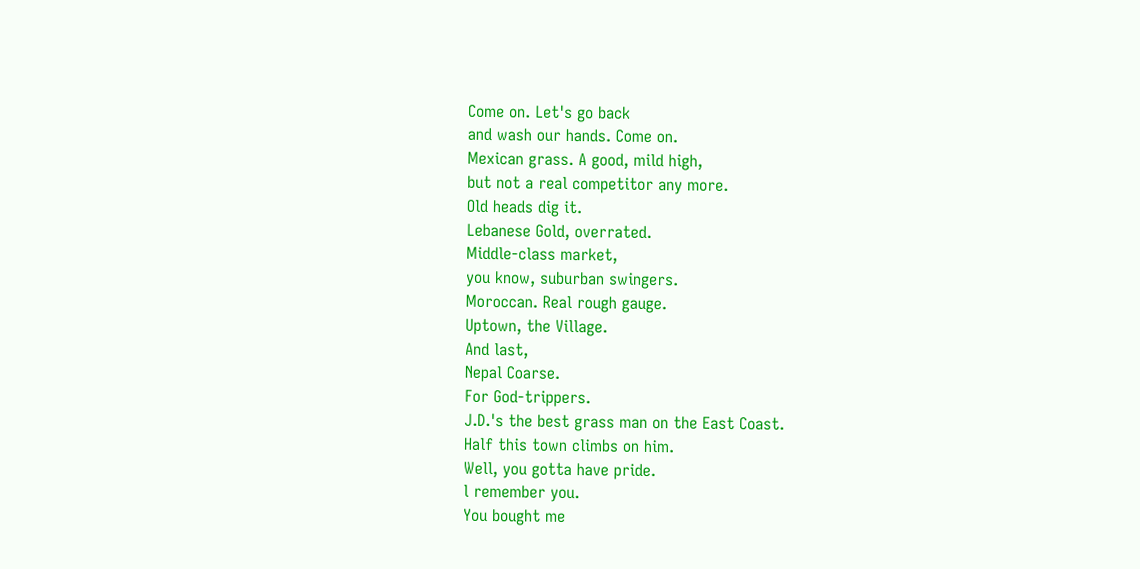Come on. Let's go back
and wash our hands. Come on.
Mexican grass. A good, mild high,
but not a real competitor any more.
Old heads dig it.
Lebanese Gold, overrated.
Middle-class market,
you know, suburban swingers.
Moroccan. Real rough gauge.
Uptown, the Village.
And last,
Nepal Coarse.
For God-trippers.
J.D.'s the best grass man on the East Coast.
Half this town climbs on him.
Well, you gotta have pride.
l remember you.
You bought me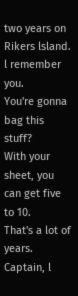two years on Rikers lsland.
l remember you.
You're gonna bag this stuff?
With your sheet, you can get five to 10.
That's a lot of years.
Captain, l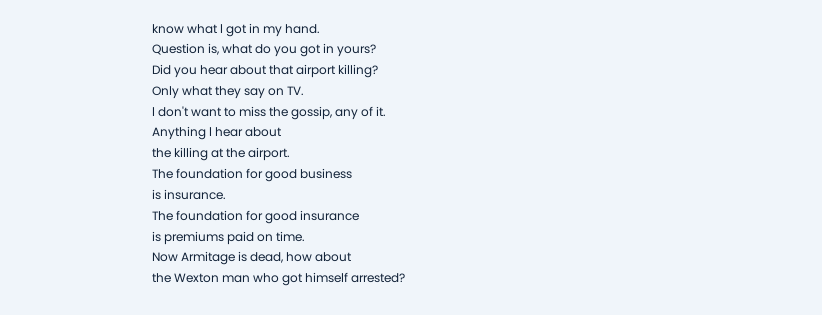know what l got in my hand.
Question is, what do you got in yours?
Did you hear about that airport killing?
Only what they say on TV.
l don't want to miss the gossip, any of it.
Anything l hear about
the killing at the airport.
The foundation for good business
is insurance.
The foundation for good insurance
is premiums paid on time.
Now Armitage is dead, how about
the Wexton man who got himself arrested?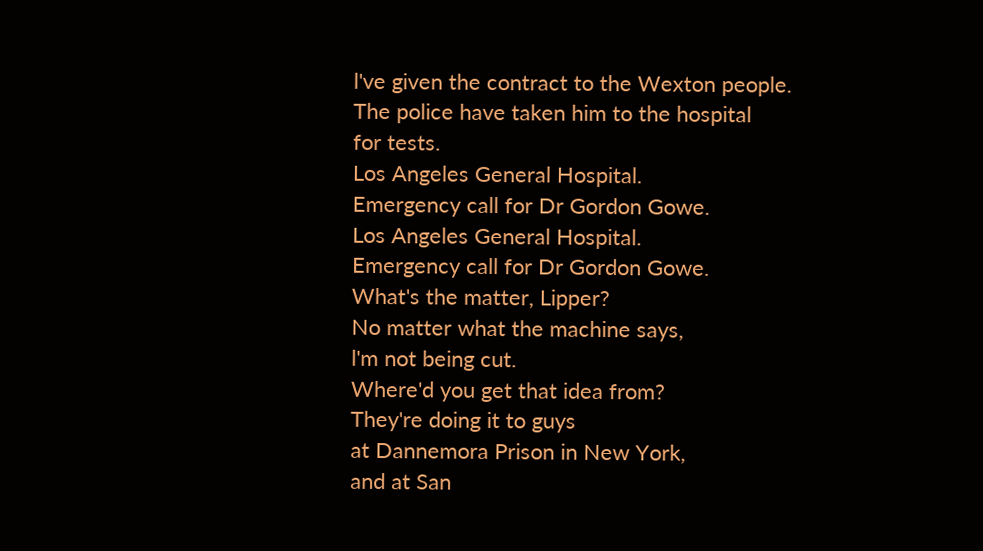l've given the contract to the Wexton people.
The police have taken him to the hospital
for tests.
Los Angeles General Hospital.
Emergency call for Dr Gordon Gowe.
Los Angeles General Hospital.
Emergency call for Dr Gordon Gowe.
What's the matter, Lipper?
No matter what the machine says,
l'm not being cut.
Where'd you get that idea from?
They're doing it to guys
at Dannemora Prison in New York,
and at San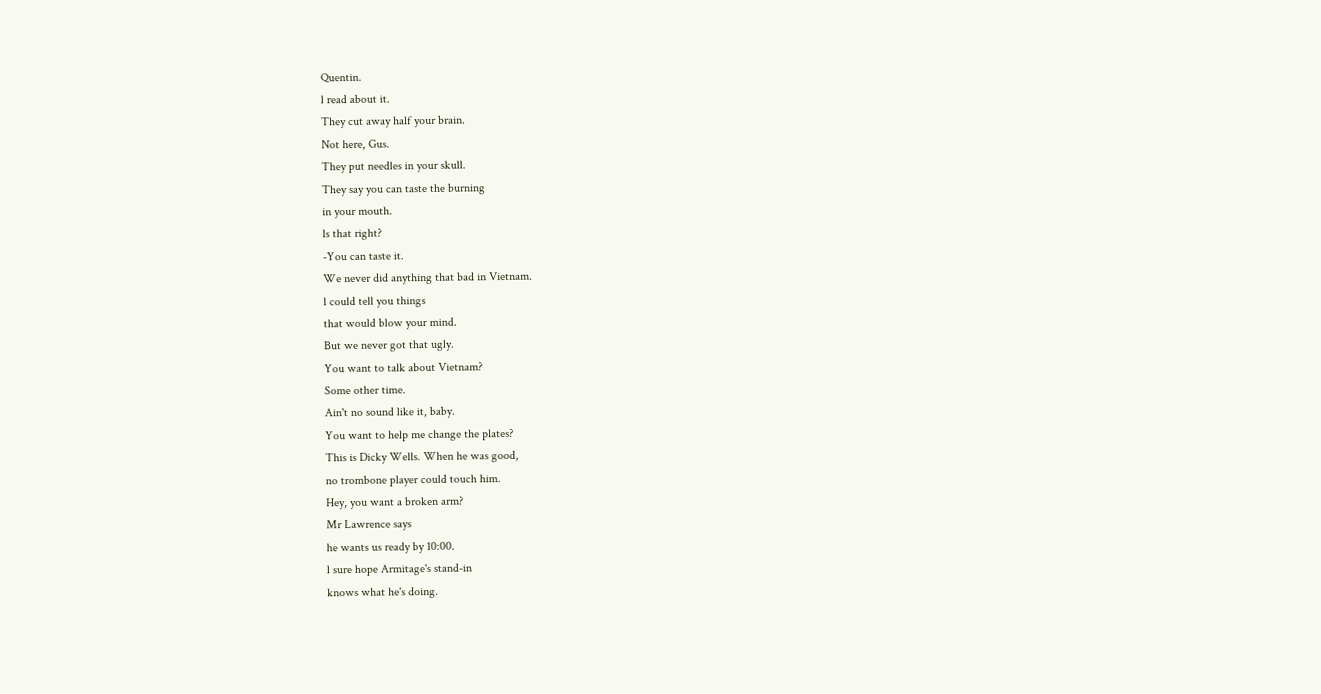Quentin.
l read about it.
They cut away half your brain.
Not here, Gus.
They put needles in your skull.
They say you can taste the burning
in your mouth.
ls that right?
-You can taste it.
We never did anything that bad in Vietnam.
l could tell you things
that would blow your mind.
But we never got that ugly.
You want to talk about Vietnam?
Some other time.
Ain't no sound like it, baby.
You want to help me change the plates?
This is Dicky Wells. When he was good,
no trombone player could touch him.
Hey, you want a broken arm?
Mr Lawrence says
he wants us ready by 10:00.
l sure hope Armitage's stand-in
knows what he's doing.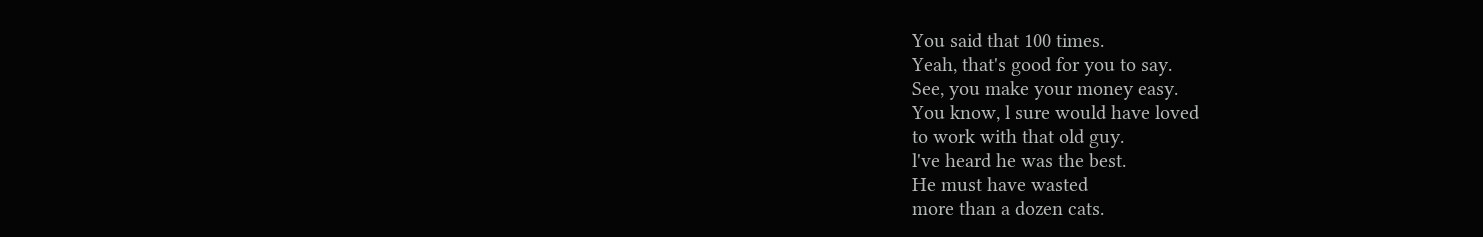You said that 100 times.
Yeah, that's good for you to say.
See, you make your money easy.
You know, l sure would have loved
to work with that old guy.
l've heard he was the best.
He must have wasted
more than a dozen cats.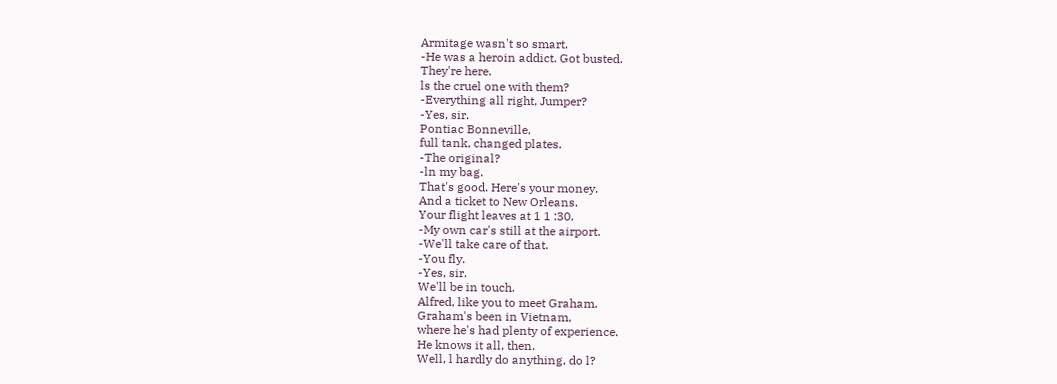Armitage wasn't so smart.
-He was a heroin addict. Got busted.
They're here.
ls the cruel one with them?
-Everything all right, Jumper?
-Yes, sir.
Pontiac Bonneville,
full tank, changed plates.
-The original?
-ln my bag.
That's good. Here's your money.
And a ticket to New Orleans.
Your flight leaves at 1 1 :30.
-My own car's still at the airport.
-We'll take care of that.
-You fly.
-Yes, sir.
We'll be in touch.
Alfred, like you to meet Graham.
Graham's been in Vietnam,
where he's had plenty of experience.
He knows it all, then.
Well, l hardly do anything, do l?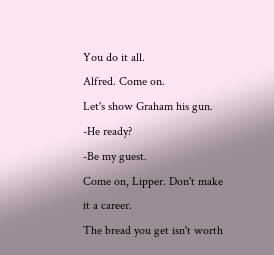You do it all.
Alfred. Come on.
Let's show Graham his gun.
-He ready?
-Be my guest.
Come on, Lipper. Don't make it a career.
The bread you get isn't worth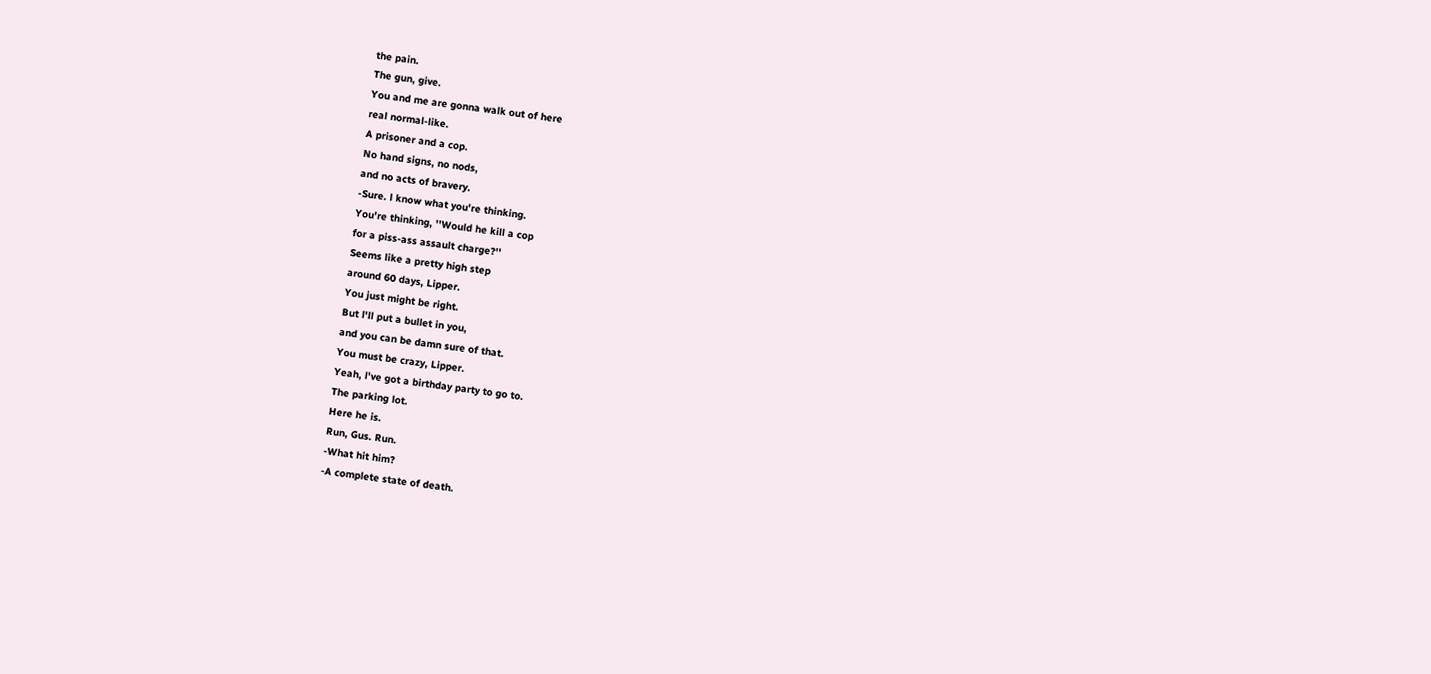the pain.
The gun, give.
You and me are gonna walk out of here
real normal-like.
A prisoner and a cop.
No hand signs, no nods,
and no acts of bravery.
-Sure. l know what you're thinking.
You're thinking, ''Would he kill a cop
for a piss-ass assault charge?''
Seems like a pretty high step
around 60 days, Lipper.
You just might be right.
But l'll put a bullet in you,
and you can be damn sure of that.
You must be crazy, Lipper.
Yeah, l've got a birthday party to go to.
The parking lot.
Here he is.
Run, Gus. Run.
-What hit him?
-A complete state of death.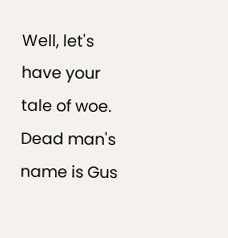Well, let's have your tale of woe.
Dead man's name is Gus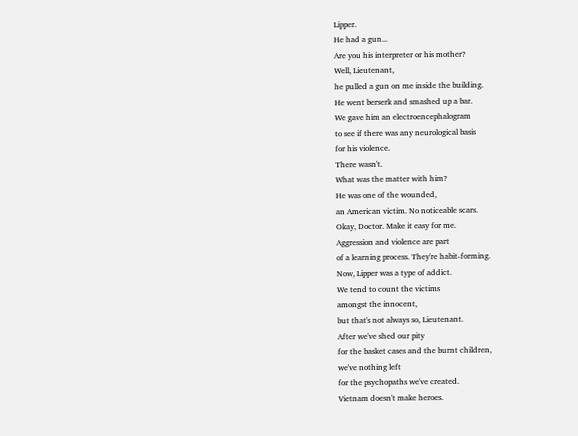Lipper.
He had a gun...
Are you his interpreter or his mother?
Well, Lieutenant,
he pulled a gun on me inside the building.
He went berserk and smashed up a bar.
We gave him an electroencephalogram
to see if there was any neurological basis
for his violence.
There wasn't.
What was the matter with him?
He was one of the wounded,
an American victim. No noticeable scars.
Okay, Doctor. Make it easy for me.
Aggression and violence are part
of a learning process. They're habit-forming.
Now, Lipper was a type of addict.
We tend to count the victims
amongst the innocent,
but that's not always so, Lieutenant.
After we've shed our pity
for the basket cases and the burnt children,
we've nothing left
for the psychopaths we've created.
Vietnam doesn't make heroes.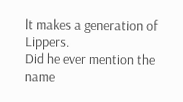lt makes a generation of Lippers.
Did he ever mention the name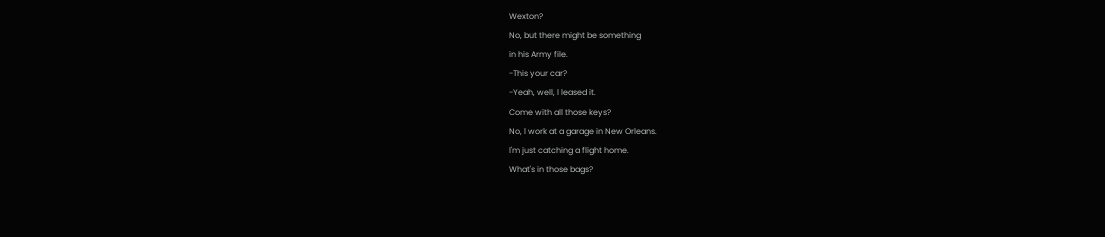Wexton?
No, but there might be something
in his Army file.
-This your car?
-Yeah, well, l leased it.
Come with all those keys?
No, l work at a garage in New Orleans.
l'm just catching a flight home.
What's in those bags?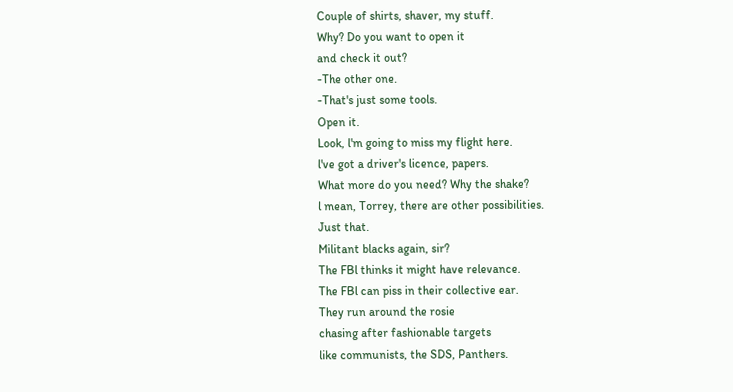Couple of shirts, shaver, my stuff.
Why? Do you want to open it
and check it out?
-The other one.
-That's just some tools.
Open it.
Look, l'm going to miss my flight here.
l've got a driver's licence, papers.
What more do you need? Why the shake?
l mean, Torrey, there are other possibilities.
Just that.
Militant blacks again, sir?
The FBl thinks it might have relevance.
The FBl can piss in their collective ear.
They run around the rosie
chasing after fashionable targets
like communists, the SDS, Panthers.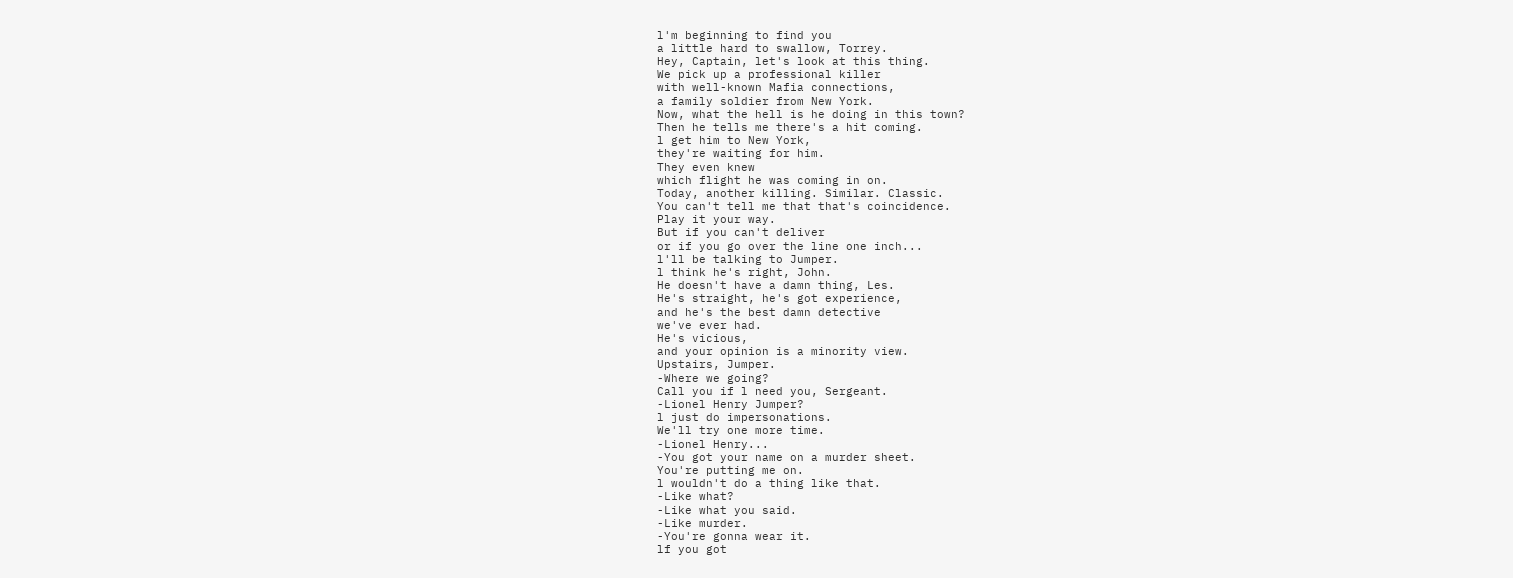l'm beginning to find you
a little hard to swallow, Torrey.
Hey, Captain, let's look at this thing.
We pick up a professional killer
with well-known Mafia connections,
a family soldier from New York.
Now, what the hell is he doing in this town?
Then he tells me there's a hit coming.
l get him to New York,
they're waiting for him.
They even knew
which flight he was coming in on.
Today, another killing. Similar. Classic.
You can't tell me that that's coincidence.
Play it your way.
But if you can't deliver
or if you go over the line one inch...
l'll be talking to Jumper.
l think he's right, John.
He doesn't have a damn thing, Les.
He's straight, he's got experience,
and he's the best damn detective
we've ever had.
He's vicious,
and your opinion is a minority view.
Upstairs, Jumper.
-Where we going?
Call you if l need you, Sergeant.
-Lionel Henry Jumper?
l just do impersonations.
We'll try one more time.
-Lionel Henry...
-You got your name on a murder sheet.
You're putting me on.
l wouldn't do a thing like that.
-Like what?
-Like what you said.
-Like murder.
-You're gonna wear it.
lf you got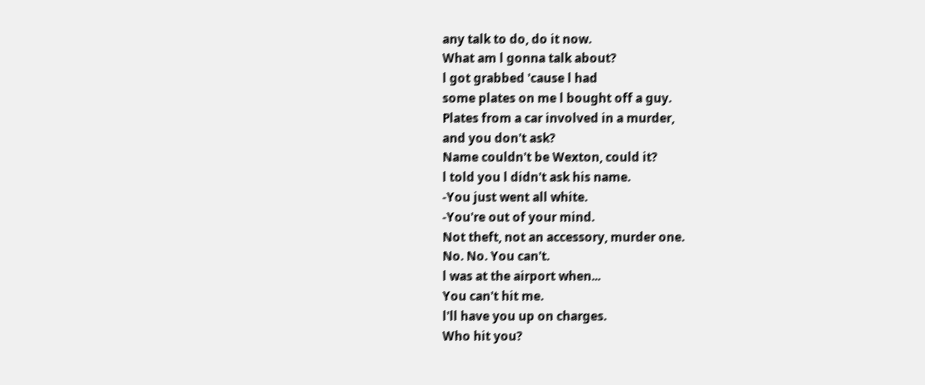any talk to do, do it now.
What am l gonna talk about?
l got grabbed 'cause l had
some plates on me l bought off a guy.
Plates from a car involved in a murder,
and you don't ask?
Name couldn't be Wexton, could it?
l told you l didn't ask his name.
-You just went all white.
-You're out of your mind.
Not theft, not an accessory, murder one.
No. No. You can't.
l was at the airport when...
You can't hit me.
l'll have you up on charges.
Who hit you?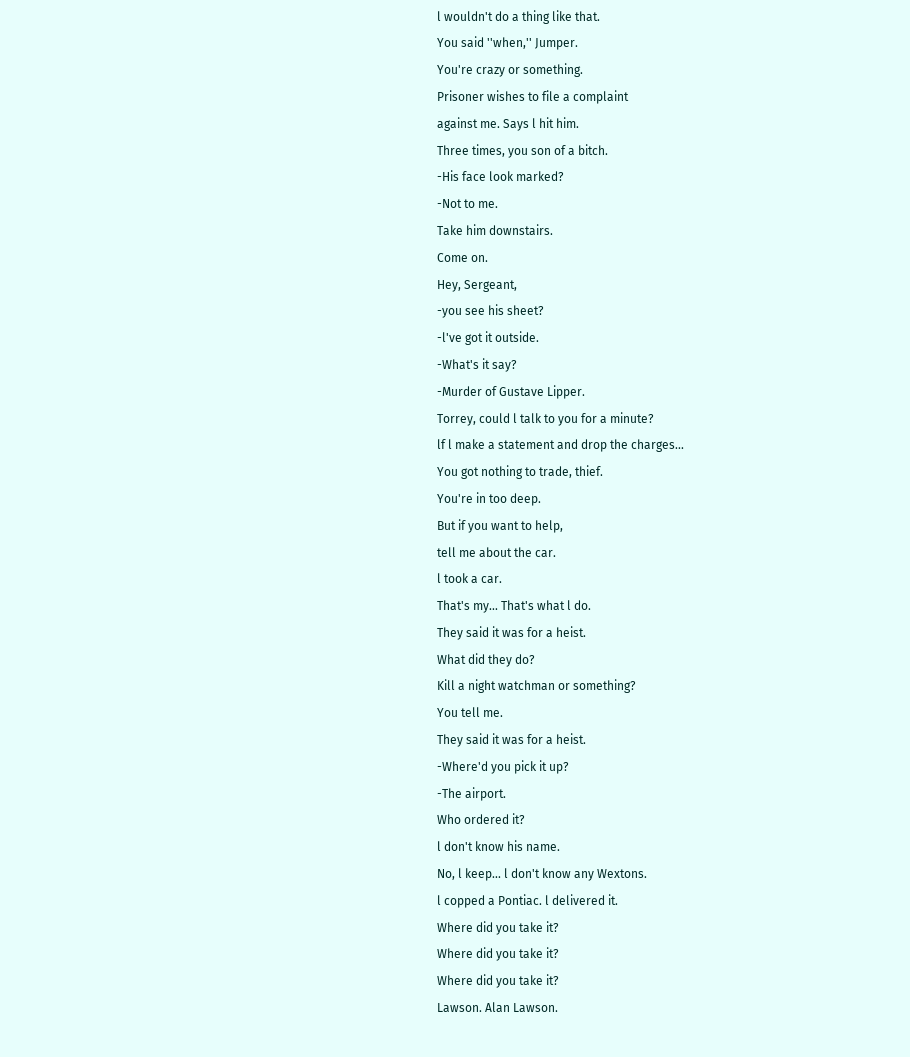l wouldn't do a thing like that.
You said ''when,'' Jumper.
You're crazy or something.
Prisoner wishes to file a complaint
against me. Says l hit him.
Three times, you son of a bitch.
-His face look marked?
-Not to me.
Take him downstairs.
Come on.
Hey, Sergeant,
-you see his sheet?
-l've got it outside.
-What's it say?
-Murder of Gustave Lipper.
Torrey, could l talk to you for a minute?
lf l make a statement and drop the charges...
You got nothing to trade, thief.
You're in too deep.
But if you want to help,
tell me about the car.
l took a car.
That's my... That's what l do.
They said it was for a heist.
What did they do?
Kill a night watchman or something?
You tell me.
They said it was for a heist.
-Where'd you pick it up?
-The airport.
Who ordered it?
l don't know his name.
No, l keep... l don't know any Wextons.
l copped a Pontiac. l delivered it.
Where did you take it?
Where did you take it?
Where did you take it?
Lawson. Alan Lawson.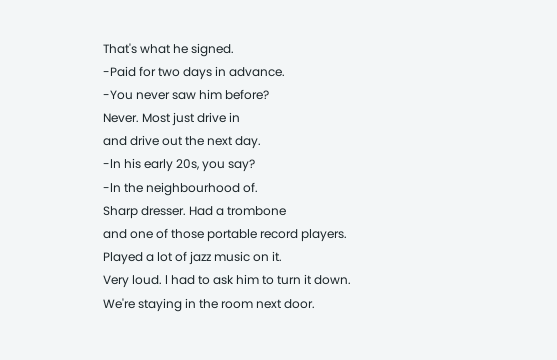That's what he signed.
-Paid for two days in advance.
-You never saw him before?
Never. Most just drive in
and drive out the next day.
-ln his early 20s, you say?
-ln the neighbourhood of.
Sharp dresser. Had a trombone
and one of those portable record players.
Played a lot of jazz music on it.
Very loud. l had to ask him to turn it down.
We're staying in the room next door.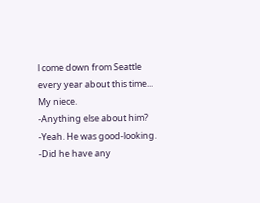l come down from Seattle
every year about this time...
My niece.
-Anything else about him?
-Yeah. He was good-looking.
-Did he have any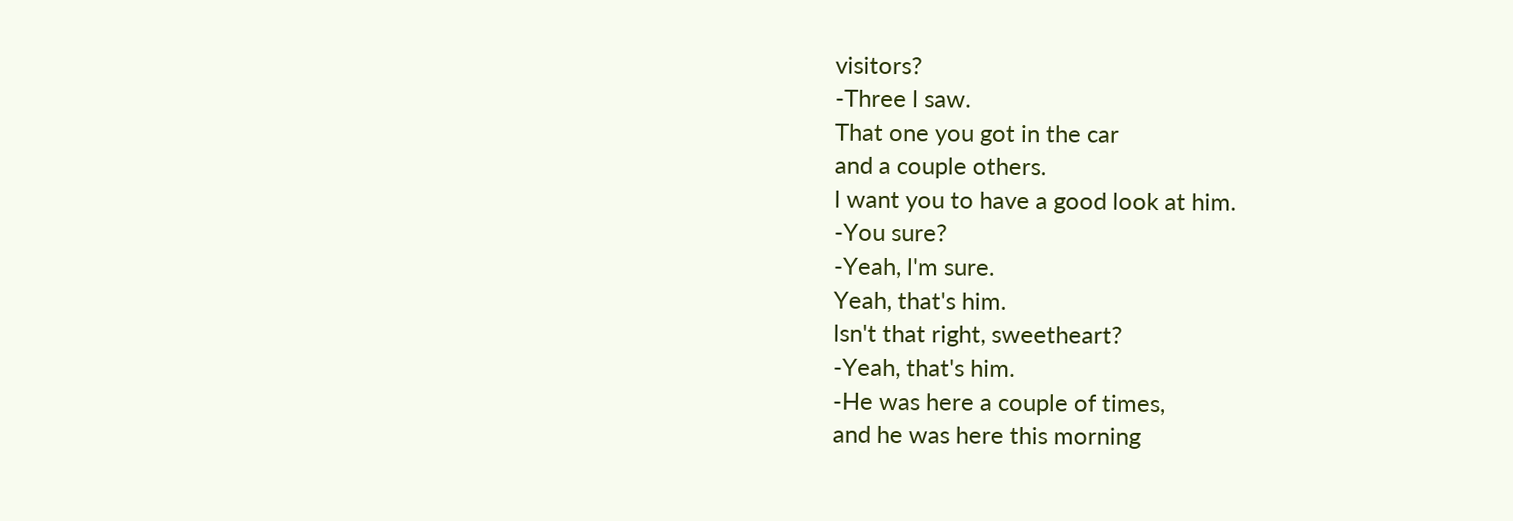visitors?
-Three l saw.
That one you got in the car
and a couple others.
l want you to have a good look at him.
-You sure?
-Yeah, l'm sure.
Yeah, that's him.
lsn't that right, sweetheart?
-Yeah, that's him.
-He was here a couple of times,
and he was here this morning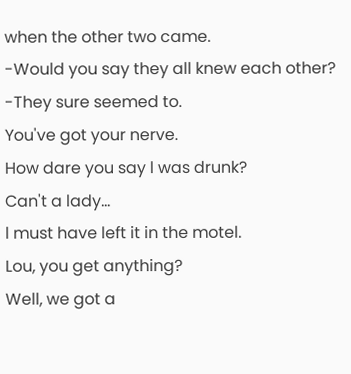when the other two came.
-Would you say they all knew each other?
-They sure seemed to.
You've got your nerve.
How dare you say l was drunk?
Can't a lady...
l must have left it in the motel.
Lou, you get anything?
Well, we got a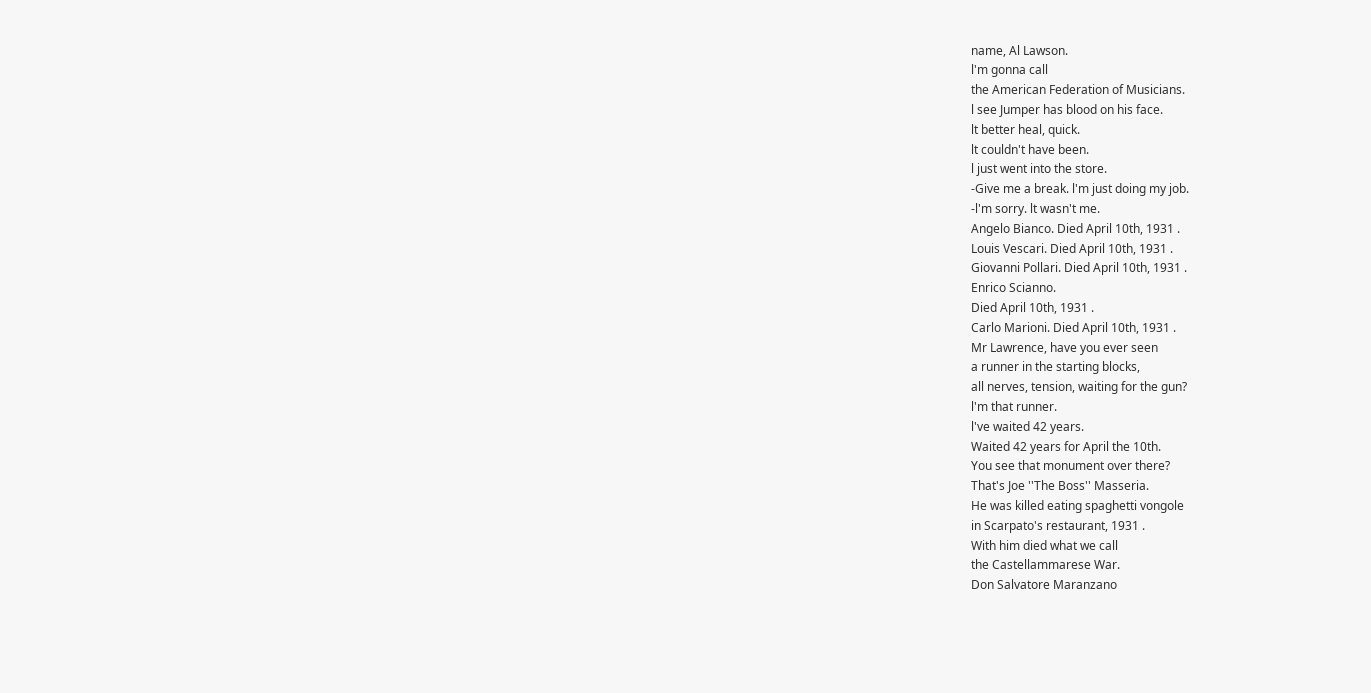name, Al Lawson.
l'm gonna call
the American Federation of Musicians.
l see Jumper has blood on his face.
lt better heal, quick.
lt couldn't have been.
l just went into the store.
-Give me a break. l'm just doing my job.
-l'm sorry. lt wasn't me.
Angelo Bianco. Died April 10th, 1931 .
Louis Vescari. Died April 10th, 1931 .
Giovanni Pollari. Died April 10th, 1931 .
Enrico Scianno.
Died April 10th, 1931 .
Carlo Marioni. Died April 10th, 1931 .
Mr Lawrence, have you ever seen
a runner in the starting blocks,
all nerves, tension, waiting for the gun?
l'm that runner.
l've waited 42 years.
Waited 42 years for April the 10th.
You see that monument over there?
That's Joe ''The Boss'' Masseria.
He was killed eating spaghetti vongole
in Scarpato's restaurant, 1931 .
With him died what we call
the Castellammarese War.
Don Salvatore Maranzano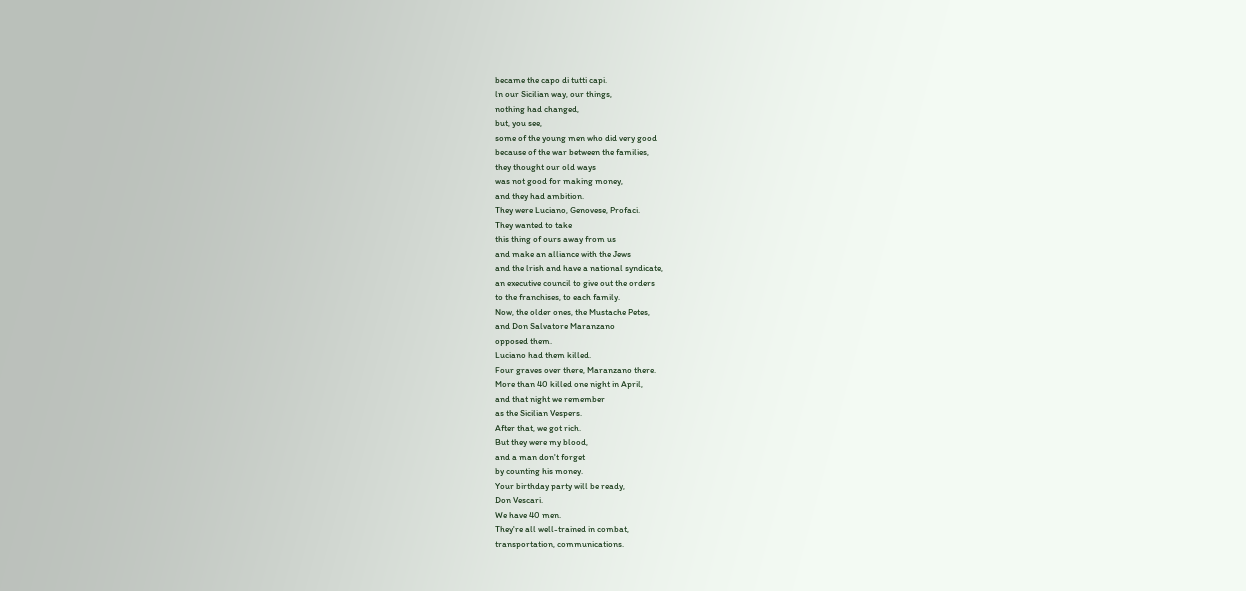became the capo di tutti capi.
ln our Sicilian way, our things,
nothing had changed,
but, you see,
some of the young men who did very good
because of the war between the families,
they thought our old ways
was not good for making money,
and they had ambition.
They were Luciano, Genovese, Profaci.
They wanted to take
this thing of ours away from us
and make an alliance with the Jews
and the lrish and have a national syndicate,
an executive council to give out the orders
to the franchises, to each family.
Now, the older ones, the Mustache Petes,
and Don Salvatore Maranzano
opposed them.
Luciano had them killed.
Four graves over there, Maranzano there.
More than 40 killed one night in April,
and that night we remember
as the Sicilian Vespers.
After that, we got rich.
But they were my blood,
and a man don't forget
by counting his money.
Your birthday party will be ready,
Don Vescari.
We have 40 men.
They're all well-trained in combat,
transportation, communications.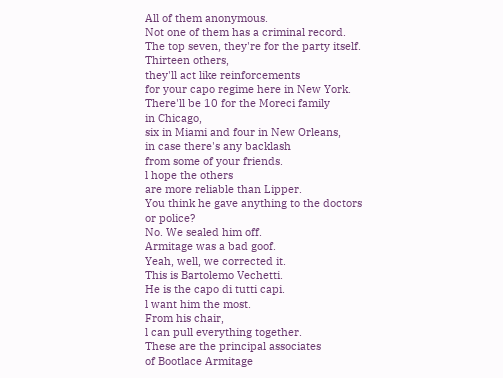All of them anonymous.
Not one of them has a criminal record.
The top seven, they're for the party itself.
Thirteen others,
they'll act like reinforcements
for your capo regime here in New York.
There'll be 10 for the Moreci family
in Chicago,
six in Miami and four in New Orleans,
in case there's any backlash
from some of your friends.
l hope the others
are more reliable than Lipper.
You think he gave anything to the doctors
or police?
No. We sealed him off.
Armitage was a bad goof.
Yeah, well, we corrected it.
This is Bartolemo Vechetti.
He is the capo di tutti capi.
l want him the most.
From his chair,
l can pull everything together.
These are the principal associates
of Bootlace Armitage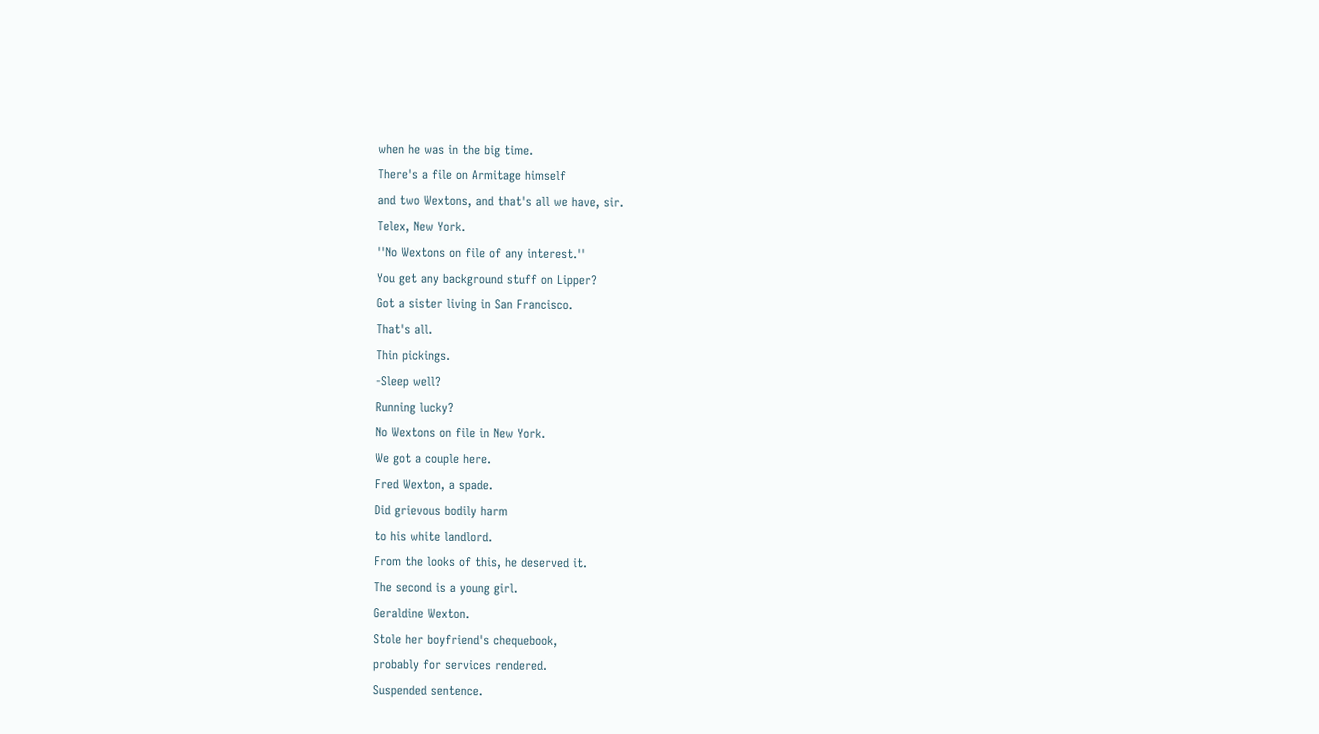when he was in the big time.
There's a file on Armitage himself
and two Wextons, and that's all we have, sir.
Telex, New York.
''No Wextons on file of any interest.''
You get any background stuff on Lipper?
Got a sister living in San Francisco.
That's all.
Thin pickings.
-Sleep well?
Running lucky?
No Wextons on file in New York.
We got a couple here.
Fred Wexton, a spade.
Did grievous bodily harm
to his white landlord.
From the looks of this, he deserved it.
The second is a young girl.
Geraldine Wexton.
Stole her boyfriend's chequebook,
probably for services rendered.
Suspended sentence.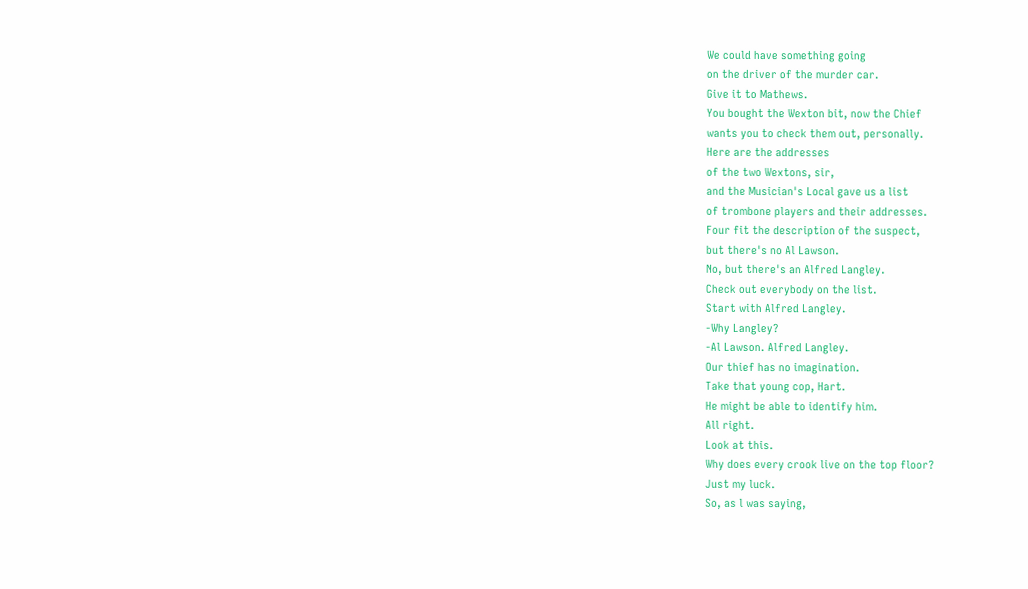We could have something going
on the driver of the murder car.
Give it to Mathews.
You bought the Wexton bit, now the Chief
wants you to check them out, personally.
Here are the addresses
of the two Wextons, sir,
and the Musician's Local gave us a list
of trombone players and their addresses.
Four fit the description of the suspect,
but there's no Al Lawson.
No, but there's an Alfred Langley.
Check out everybody on the list.
Start with Alfred Langley.
-Why Langley?
-Al Lawson. Alfred Langley.
Our thief has no imagination.
Take that young cop, Hart.
He might be able to identify him.
All right.
Look at this.
Why does every crook live on the top floor?
Just my luck.
So, as l was saying,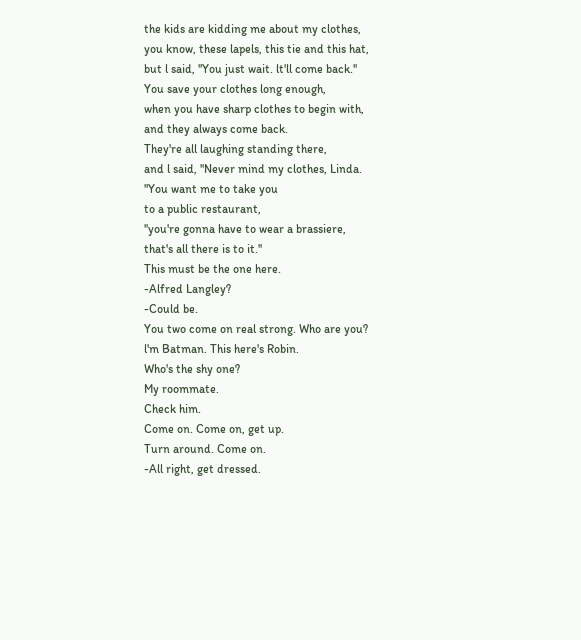the kids are kidding me about my clothes,
you know, these lapels, this tie and this hat,
but l said, ''You just wait. lt'll come back.''
You save your clothes long enough,
when you have sharp clothes to begin with,
and they always come back.
They're all laughing standing there,
and l said, ''Never mind my clothes, Linda.
''You want me to take you
to a public restaurant,
''you're gonna have to wear a brassiere,
that's all there is to it.''
This must be the one here.
-Alfred Langley?
-Could be.
You two come on real strong. Who are you?
l'm Batman. This here's Robin.
Who's the shy one?
My roommate.
Check him.
Come on. Come on, get up.
Turn around. Come on.
-All right, get dressed.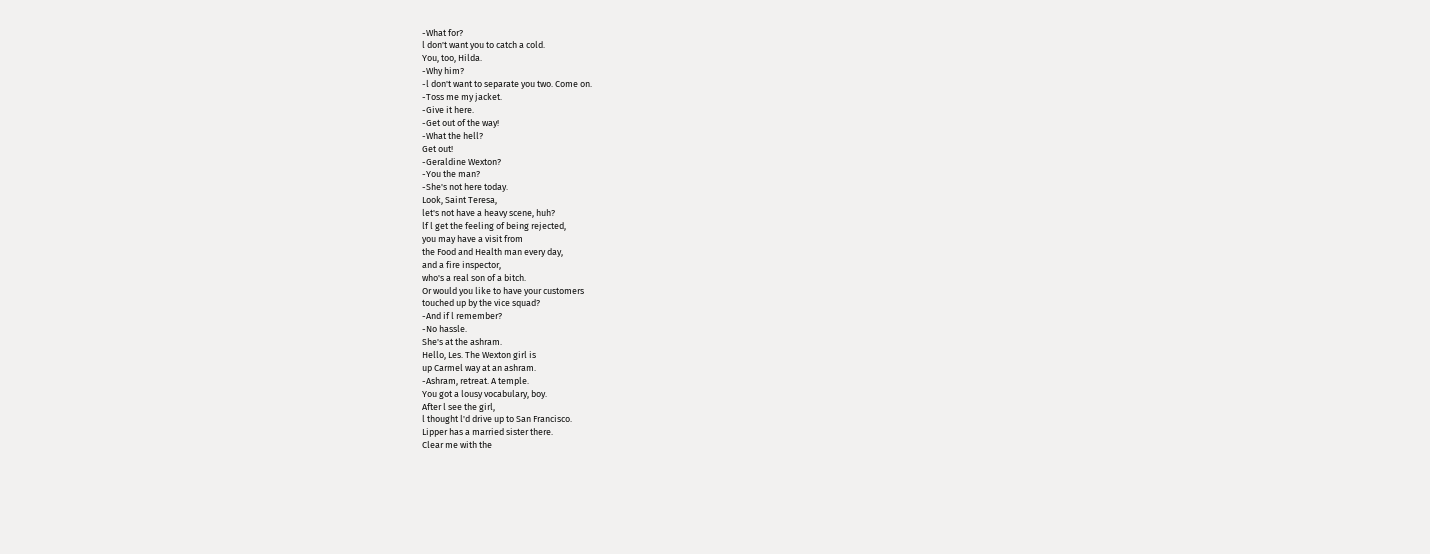-What for?
l don't want you to catch a cold.
You, too, Hilda.
-Why him?
-l don't want to separate you two. Come on.
-Toss me my jacket.
-Give it here.
-Get out of the way!
-What the hell?
Get out!
-Geraldine Wexton?
-You the man?
-She's not here today.
Look, Saint Teresa,
let's not have a heavy scene, huh?
lf l get the feeling of being rejected,
you may have a visit from
the Food and Health man every day,
and a fire inspector,
who's a real son of a bitch.
Or would you like to have your customers
touched up by the vice squad?
-And if l remember?
-No hassle.
She's at the ashram.
Hello, Les. The Wexton girl is
up Carmel way at an ashram.
-Ashram, retreat. A temple.
You got a lousy vocabulary, boy.
After l see the girl,
l thought l'd drive up to San Francisco.
Lipper has a married sister there.
Clear me with the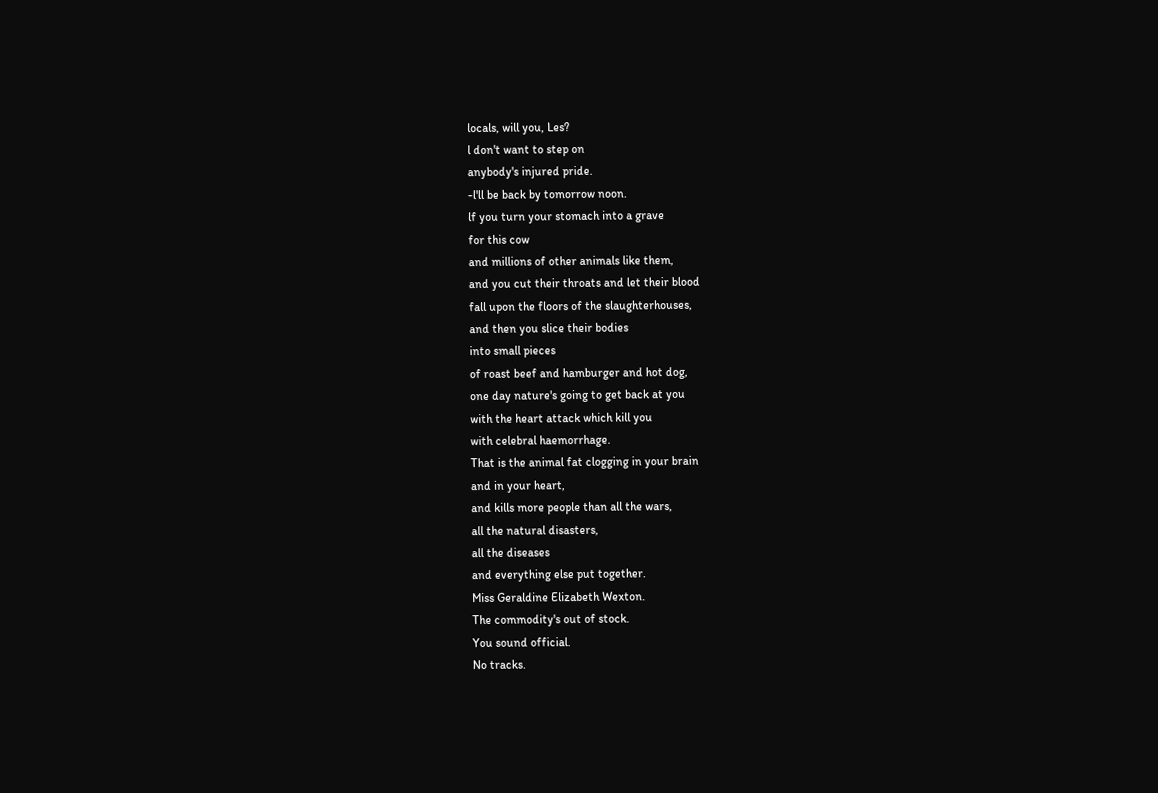locals, will you, Les?
l don't want to step on
anybody's injured pride.
-l'll be back by tomorrow noon.
lf you turn your stomach into a grave
for this cow
and millions of other animals like them,
and you cut their throats and let their blood
fall upon the floors of the slaughterhouses,
and then you slice their bodies
into small pieces
of roast beef and hamburger and hot dog,
one day nature's going to get back at you
with the heart attack which kill you
with celebral haemorrhage.
That is the animal fat clogging in your brain
and in your heart,
and kills more people than all the wars,
all the natural disasters,
all the diseases
and everything else put together.
Miss Geraldine Elizabeth Wexton.
The commodity's out of stock.
You sound official.
No tracks.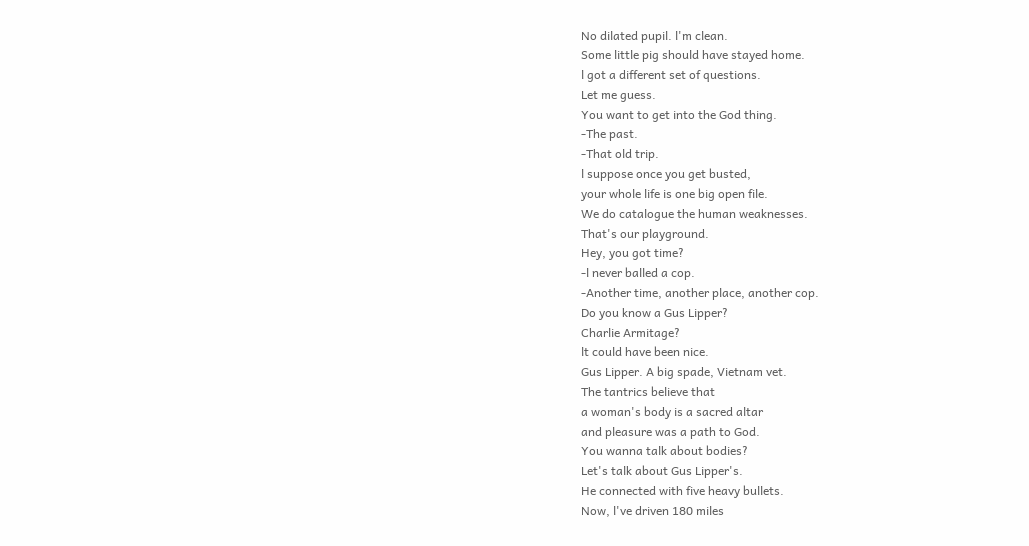No dilated pupil. l'm clean.
Some little pig should have stayed home.
l got a different set of questions.
Let me guess.
You want to get into the God thing.
-The past.
-That old trip.
l suppose once you get busted,
your whole life is one big open file.
We do catalogue the human weaknesses.
That's our playground.
Hey, you got time?
-l never balled a cop.
-Another time, another place, another cop.
Do you know a Gus Lipper?
Charlie Armitage?
lt could have been nice.
Gus Lipper. A big spade, Vietnam vet.
The tantrics believe that
a woman's body is a sacred altar
and pleasure was a path to God.
You wanna talk about bodies?
Let's talk about Gus Lipper's.
He connected with five heavy bullets.
Now, l've driven 180 miles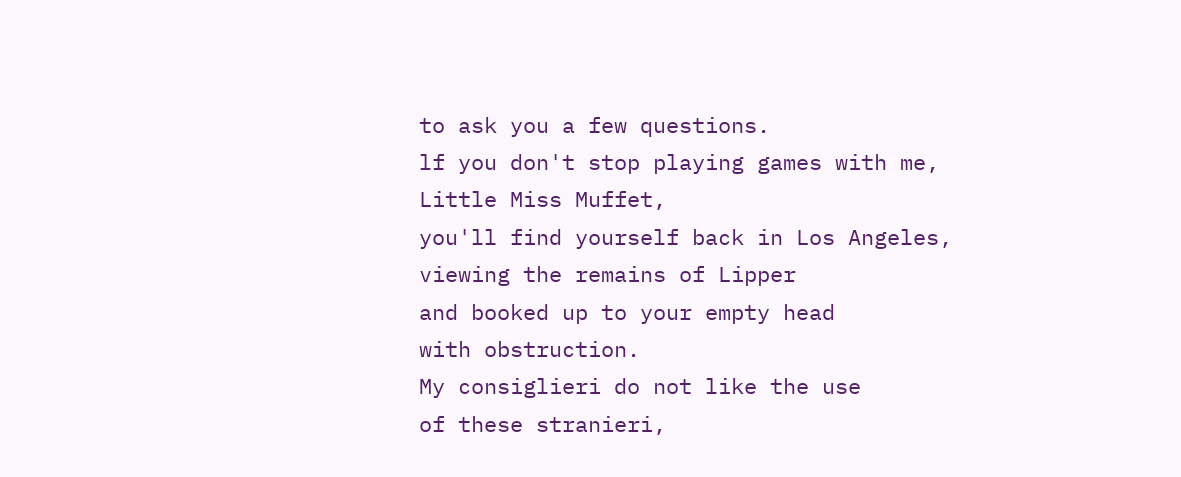to ask you a few questions.
lf you don't stop playing games with me,
Little Miss Muffet,
you'll find yourself back in Los Angeles,
viewing the remains of Lipper
and booked up to your empty head
with obstruction.
My consiglieri do not like the use
of these stranieri,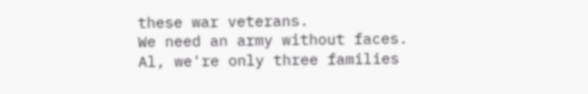these war veterans.
We need an army without faces.
Al, we're only three families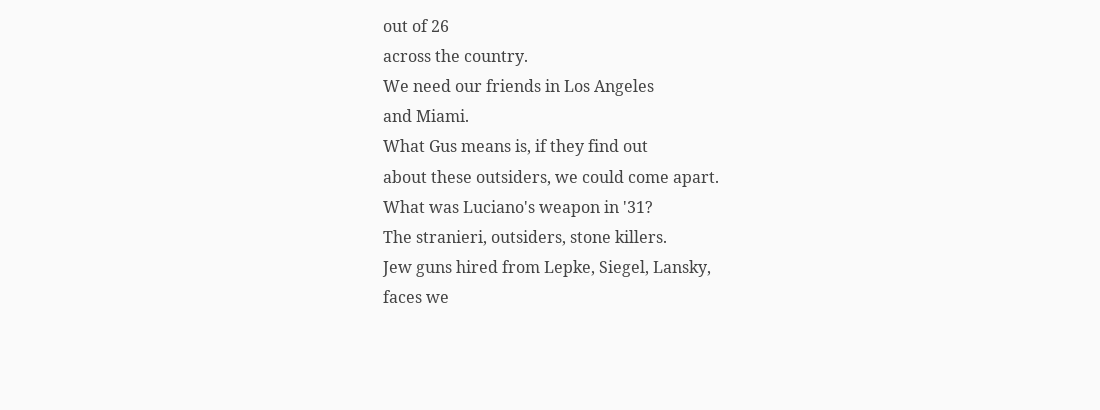out of 26
across the country.
We need our friends in Los Angeles
and Miami.
What Gus means is, if they find out
about these outsiders, we could come apart.
What was Luciano's weapon in '31?
The stranieri, outsiders, stone killers.
Jew guns hired from Lepke, Siegel, Lansky,
faces we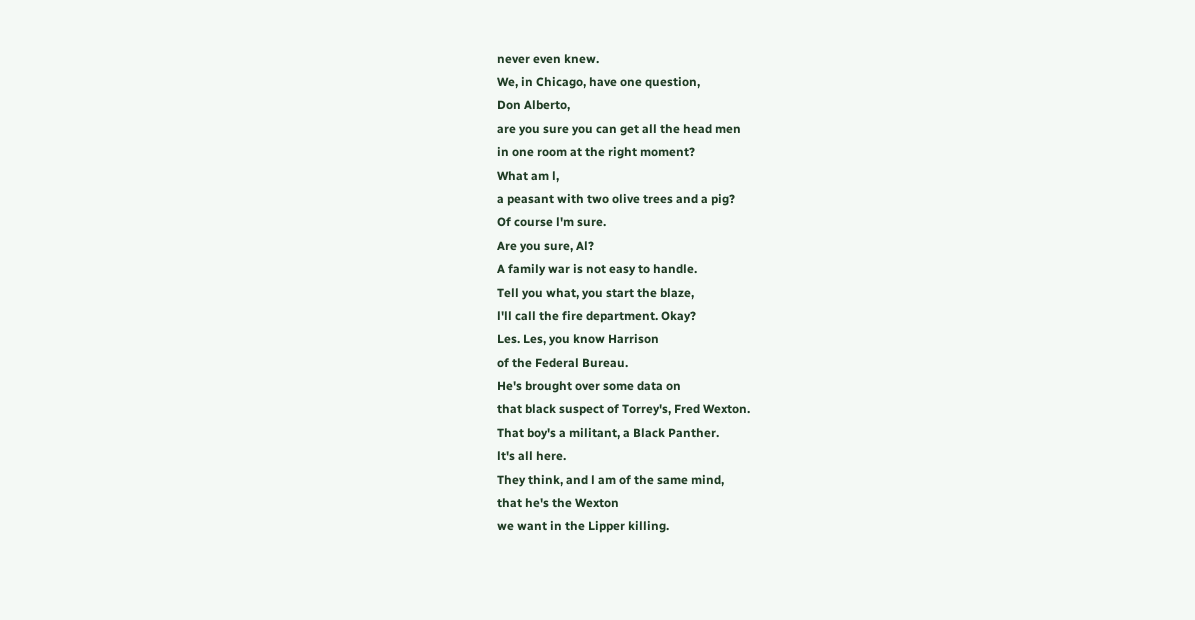never even knew.
We, in Chicago, have one question,
Don Alberto,
are you sure you can get all the head men
in one room at the right moment?
What am l,
a peasant with two olive trees and a pig?
Of course l'm sure.
Are you sure, Al?
A family war is not easy to handle.
Tell you what, you start the blaze,
l'll call the fire department. Okay?
Les. Les, you know Harrison
of the Federal Bureau.
He's brought over some data on
that black suspect of Torrey's, Fred Wexton.
That boy's a militant, a Black Panther.
lt's all here.
They think, and l am of the same mind,
that he's the Wexton
we want in the Lipper killing.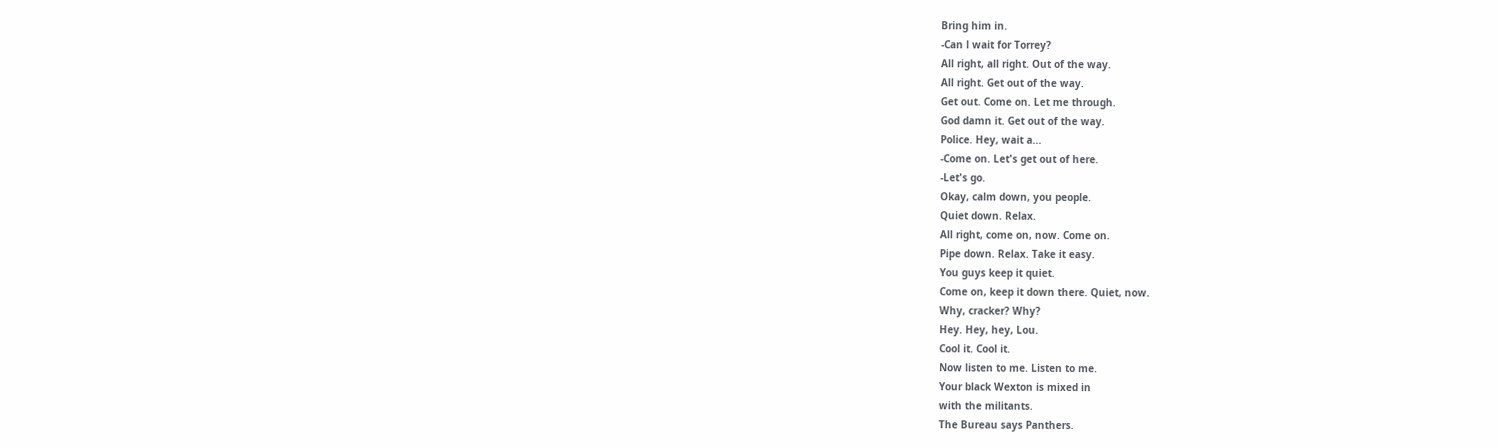Bring him in.
-Can l wait for Torrey?
All right, all right. Out of the way.
All right. Get out of the way.
Get out. Come on. Let me through.
God damn it. Get out of the way.
Police. Hey, wait a...
-Come on. Let's get out of here.
-Let's go.
Okay, calm down, you people.
Quiet down. Relax.
All right, come on, now. Come on.
Pipe down. Relax. Take it easy.
You guys keep it quiet.
Come on, keep it down there. Quiet, now.
Why, cracker? Why?
Hey. Hey, hey, Lou.
Cool it. Cool it.
Now listen to me. Listen to me.
Your black Wexton is mixed in
with the militants.
The Bureau says Panthers.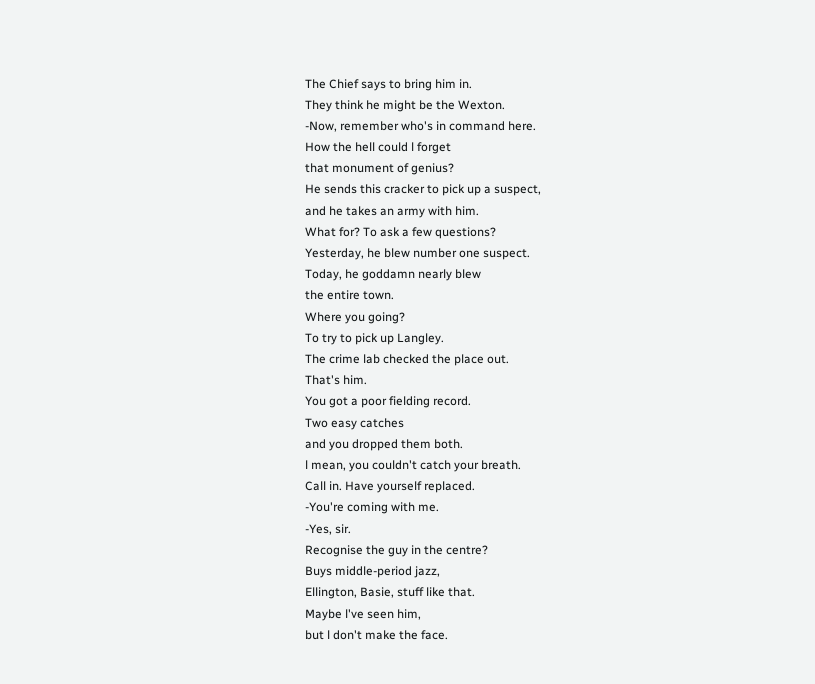The Chief says to bring him in.
They think he might be the Wexton.
-Now, remember who's in command here.
How the hell could l forget
that monument of genius?
He sends this cracker to pick up a suspect,
and he takes an army with him.
What for? To ask a few questions?
Yesterday, he blew number one suspect.
Today, he goddamn nearly blew
the entire town.
Where you going?
To try to pick up Langley.
The crime lab checked the place out.
That's him.
You got a poor fielding record.
Two easy catches
and you dropped them both.
l mean, you couldn't catch your breath.
Call in. Have yourself replaced.
-You're coming with me.
-Yes, sir.
Recognise the guy in the centre?
Buys middle-period jazz,
Ellington, Basie, stuff like that.
Maybe l've seen him,
but l don't make the face.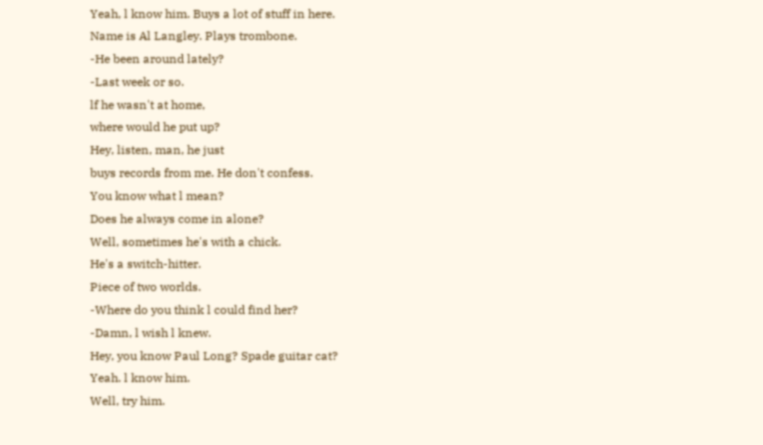Yeah, l know him. Buys a lot of stuff in here.
Name is Al Langley. Plays trombone.
-He been around lately?
-Last week or so.
lf he wasn't at home,
where would he put up?
Hey, listen, man, he just
buys records from me. He don't confess.
You know what l mean?
Does he always come in alone?
Well, sometimes he's with a chick.
He's a switch-hitter.
Piece of two worlds.
-Where do you think l could find her?
-Damn, l wish l knew.
Hey, you know Paul Long? Spade guitar cat?
Yeah. l know him.
Well, try him.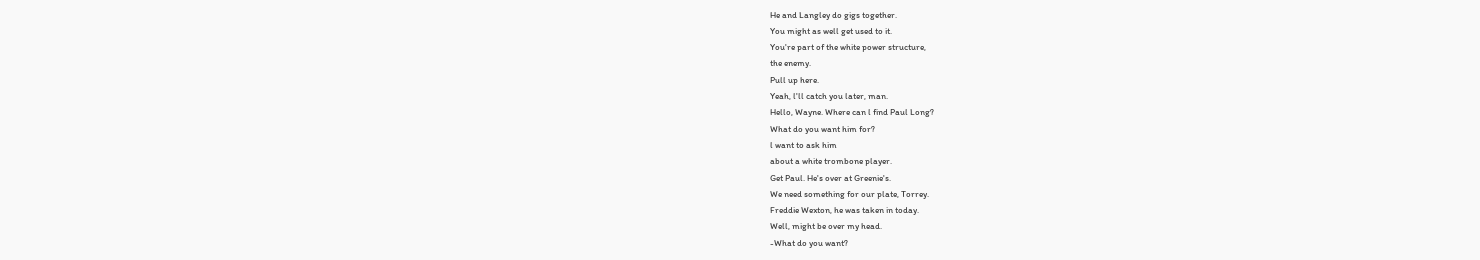He and Langley do gigs together.
You might as well get used to it.
You're part of the white power structure,
the enemy.
Pull up here.
Yeah, l'll catch you later, man.
Hello, Wayne. Where can l find Paul Long?
What do you want him for?
l want to ask him
about a white trombone player.
Get Paul. He's over at Greenie's.
We need something for our plate, Torrey.
Freddie Wexton, he was taken in today.
Well, might be over my head.
-What do you want?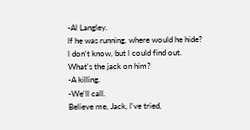-Al Langley.
lf he was running, where would he hide?
l don't know, but l could find out.
What's the jack on him?
-A killing.
-We'll call.
Believe me, Jack, l've tried,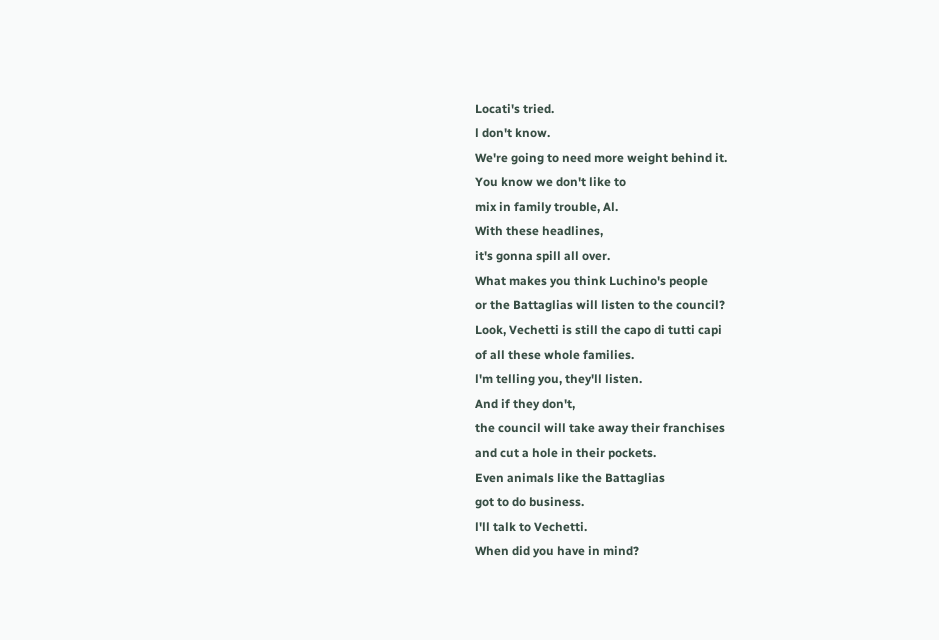Locati's tried.
l don't know.
We're going to need more weight behind it.
You know we don't like to
mix in family trouble, Al.
With these headlines,
it's gonna spill all over.
What makes you think Luchino's people
or the Battaglias will listen to the council?
Look, Vechetti is still the capo di tutti capi
of all these whole families.
l'm telling you, they'll listen.
And if they don't,
the council will take away their franchises
and cut a hole in their pockets.
Even animals like the Battaglias
got to do business.
l'll talk to Vechetti.
When did you have in mind?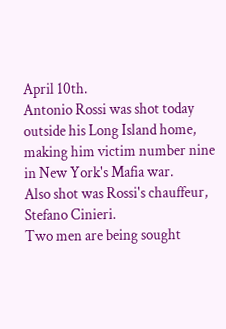April 10th.
Antonio Rossi was shot today
outside his Long Island home,
making him victim number nine
in New York's Mafia war.
Also shot was Rossi's chauffeur,
Stefano Cinieri.
Two men are being sought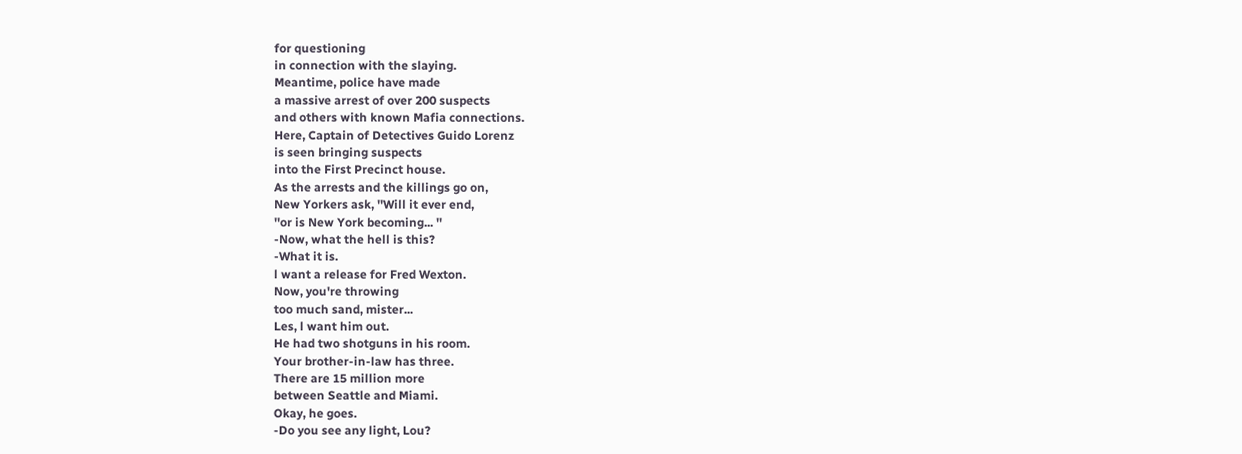for questioning
in connection with the slaying.
Meantime, police have made
a massive arrest of over 200 suspects
and others with known Mafia connections.
Here, Captain of Detectives Guido Lorenz
is seen bringing suspects
into the First Precinct house.
As the arrests and the killings go on,
New Yorkers ask, ''Will it ever end,
''or is New York becoming... ''
-Now, what the hell is this?
-What it is.
l want a release for Fred Wexton.
Now, you're throwing
too much sand, mister...
Les, l want him out.
He had two shotguns in his room.
Your brother-in-law has three.
There are 15 million more
between Seattle and Miami.
Okay, he goes.
-Do you see any light, Lou?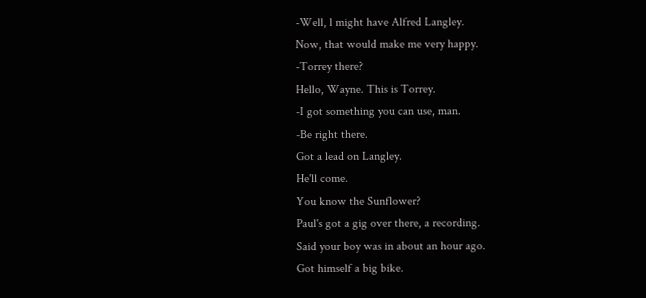-Well, l might have Alfred Langley.
Now, that would make me very happy.
-Torrey there?
Hello, Wayne. This is Torrey.
-I got something you can use, man.
-Be right there.
Got a lead on Langley.
He'll come.
You know the Sunflower?
Paul's got a gig over there, a recording.
Said your boy was in about an hour ago.
Got himself a big bike.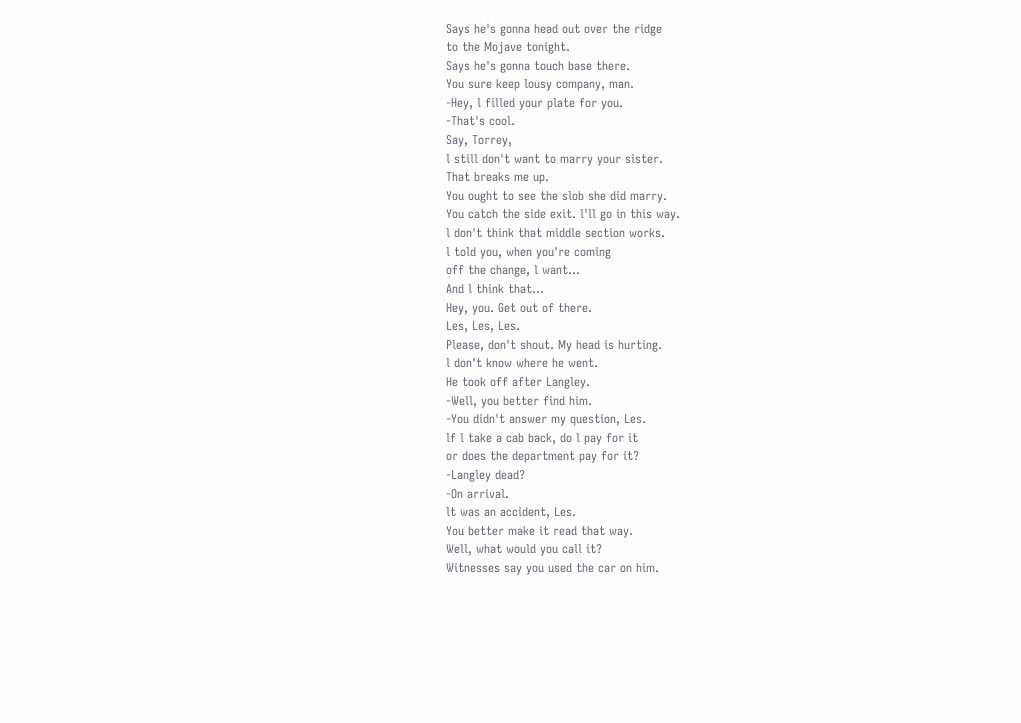Says he's gonna head out over the ridge
to the Mojave tonight.
Says he's gonna touch base there.
You sure keep lousy company, man.
-Hey, l filled your plate for you.
-That's cool.
Say, Torrey,
l still don't want to marry your sister.
That breaks me up.
You ought to see the slob she did marry.
You catch the side exit. l'll go in this way.
l don't think that middle section works.
l told you, when you're coming
off the change, l want...
And l think that...
Hey, you. Get out of there.
Les, Les, Les.
Please, don't shout. My head is hurting.
l don't know where he went.
He took off after Langley.
-Well, you better find him.
-You didn't answer my question, Les.
lf l take a cab back, do l pay for it
or does the department pay for it?
-Langley dead?
-On arrival.
lt was an accident, Les.
You better make it read that way.
Well, what would you call it?
Witnesses say you used the car on him.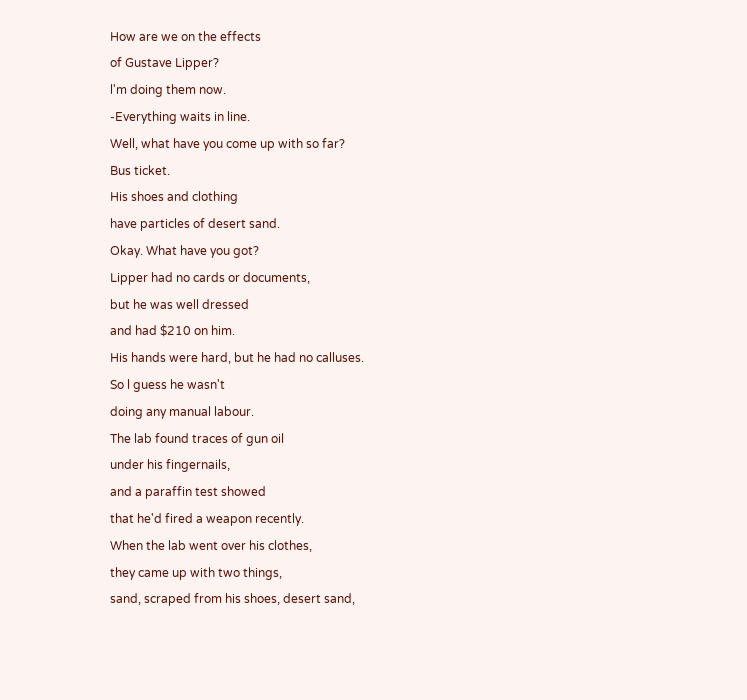How are we on the effects
of Gustave Lipper?
l'm doing them now.
-Everything waits in line.
Well, what have you come up with so far?
Bus ticket.
His shoes and clothing
have particles of desert sand.
Okay. What have you got?
Lipper had no cards or documents,
but he was well dressed
and had $210 on him.
His hands were hard, but he had no calluses.
So l guess he wasn't
doing any manual labour.
The lab found traces of gun oil
under his fingernails,
and a paraffin test showed
that he'd fired a weapon recently.
When the lab went over his clothes,
they came up with two things,
sand, scraped from his shoes, desert sand,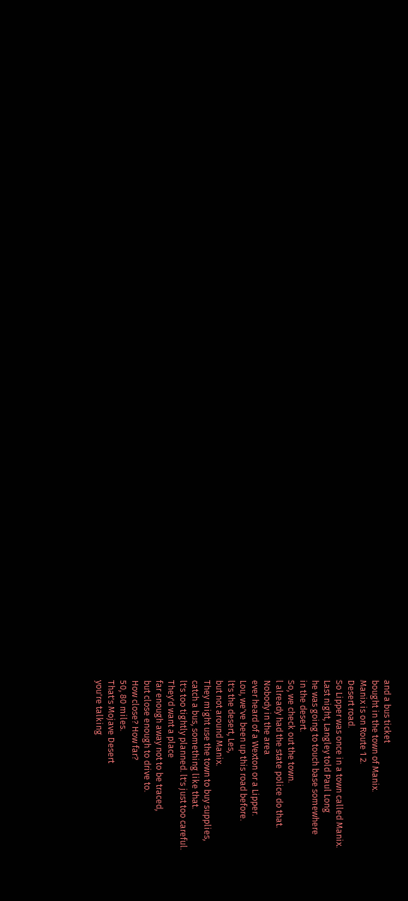and a bus ticket
bought in the town of Manix.
Manix is on Route 1 2.
Desert road.
So Lipper was once in a town called Manix.
Last night, Langley told Paul Long
he was going to touch base somewhere
in the desert.
So, we check out the town.
l already had the state police do that.
Nobody in the area
ever heard of a Wexton or a Lipper.
Lou, we've been up this road before.
lt's the desert, Les,
but not around Manix.
They might use the town to buy supplies,
catch a bus, something like that.
lt's too tightly planned. lt's just too careful.
They'd want a place
far enough away not to be traced,
but close enough to drive to.
How close? How far?
50, 80 miles.
That's Mojave Desert
you're talking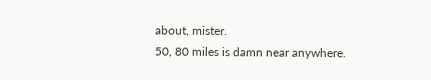about, mister.
50, 80 miles is damn near anywhere.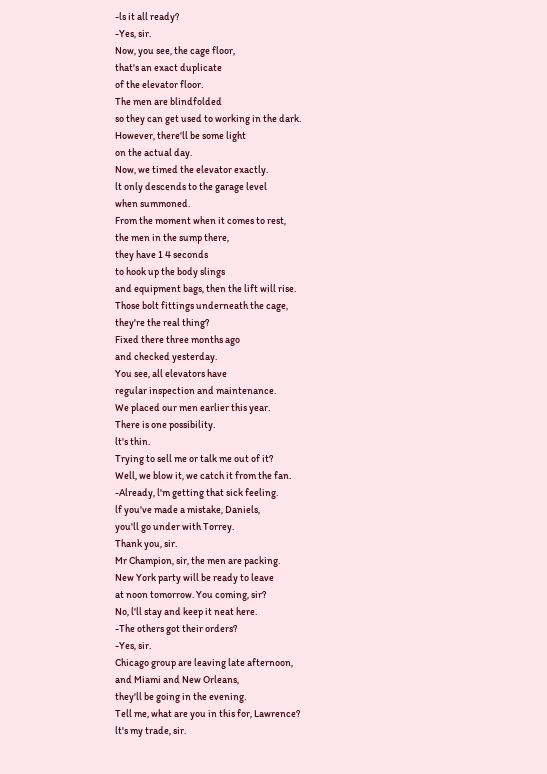-ls it all ready?
-Yes, sir.
Now, you see, the cage floor,
that's an exact duplicate
of the elevator floor.
The men are blindfolded
so they can get used to working in the dark.
However, there'll be some light
on the actual day.
Now, we timed the elevator exactly.
lt only descends to the garage level
when summoned.
From the moment when it comes to rest,
the men in the sump there,
they have 1 4 seconds
to hook up the body slings
and equipment bags, then the lift will rise.
Those bolt fittings underneath the cage,
they're the real thing?
Fixed there three months ago
and checked yesterday.
You see, all elevators have
regular inspection and maintenance.
We placed our men earlier this year.
There is one possibility.
lt's thin.
Trying to sell me or talk me out of it?
Well, we blow it, we catch it from the fan.
-Already, l'm getting that sick feeling.
lf you've made a mistake, Daniels,
you'll go under with Torrey.
Thank you, sir.
Mr Champion, sir, the men are packing.
New York party will be ready to leave
at noon tomorrow. You coming, sir?
No, l'll stay and keep it neat here.
-The others got their orders?
-Yes, sir.
Chicago group are leaving late afternoon,
and Miami and New Orleans,
they'll be going in the evening.
Tell me, what are you in this for, Lawrence?
lt's my trade, sir.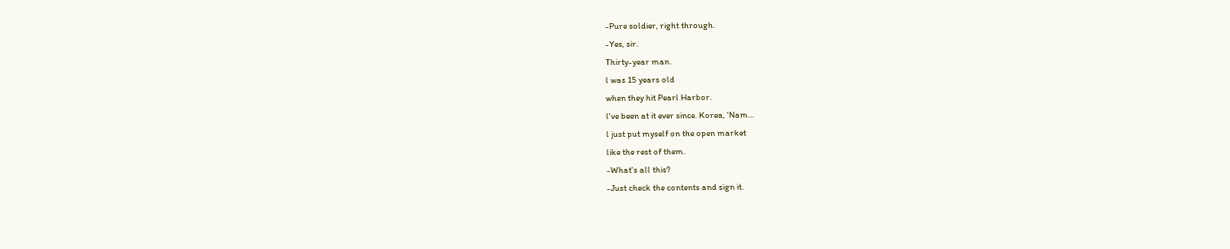-Pure soldier, right through.
-Yes, sir.
Thirty-year man.
l was 15 years old
when they hit Pearl Harbor.
l've been at it ever since. Korea, 'Nam...
l just put myself on the open market
like the rest of them.
-What's all this?
-Just check the contents and sign it.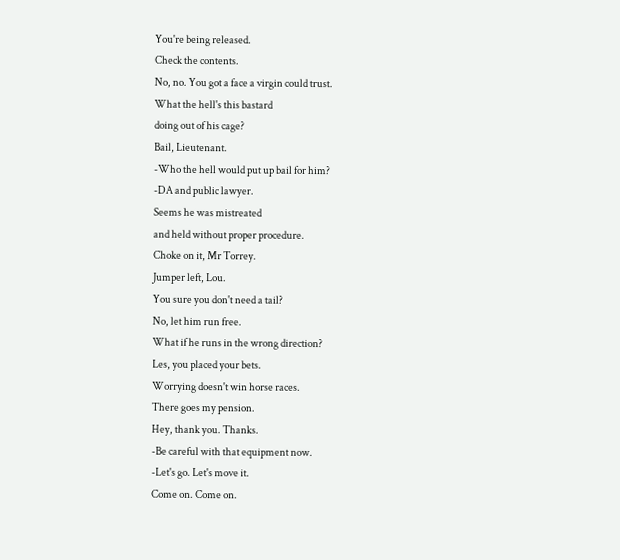You're being released.
Check the contents.
No, no. You got a face a virgin could trust.
What the hell's this bastard
doing out of his cage?
Bail, Lieutenant.
-Who the hell would put up bail for him?
-DA and public lawyer.
Seems he was mistreated
and held without proper procedure.
Choke on it, Mr Torrey.
Jumper left, Lou.
You sure you don't need a tail?
No, let him run free.
What if he runs in the wrong direction?
Les, you placed your bets.
Worrying doesn't win horse races.
There goes my pension.
Hey, thank you. Thanks.
-Be careful with that equipment now.
-Let's go. Let's move it.
Come on. Come on.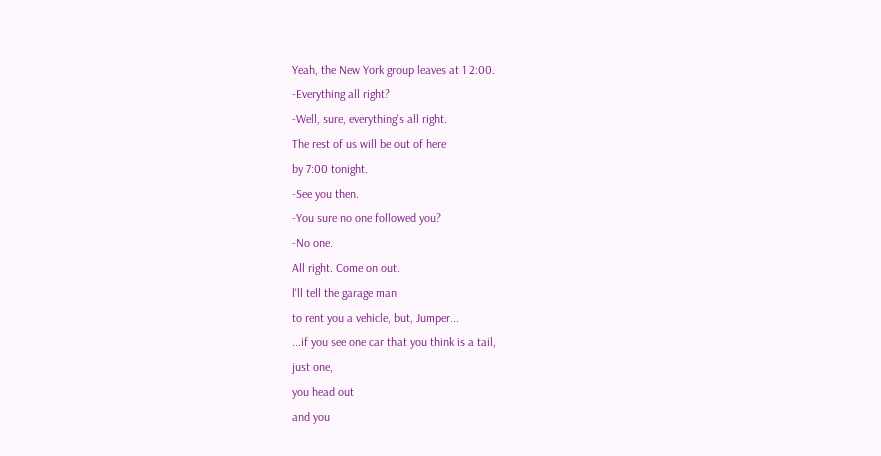Yeah, the New York group leaves at 1 2:00.
-Everything all right?
-Well, sure, everything's all right.
The rest of us will be out of here
by 7:00 tonight.
-See you then.
-You sure no one followed you?
-No one.
All right. Come on out.
l'll tell the garage man
to rent you a vehicle, but, Jumper...
...if you see one car that you think is a tail,
just one,
you head out
and you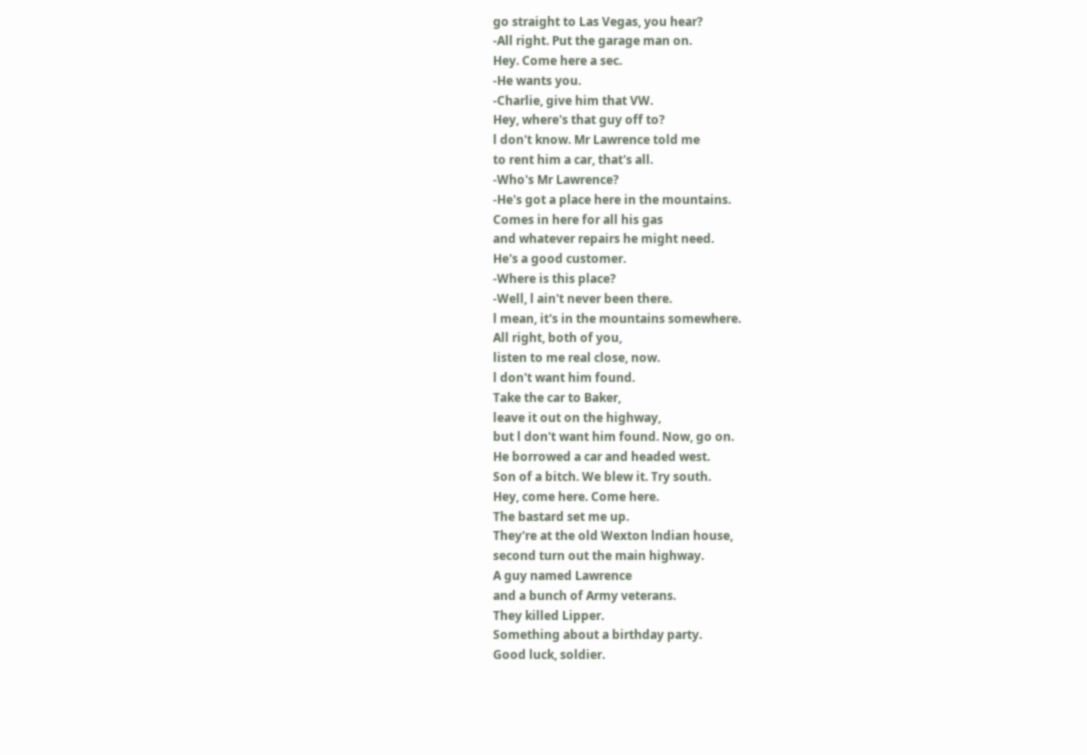go straight to Las Vegas, you hear?
-All right. Put the garage man on.
Hey. Come here a sec.
-He wants you.
-Charlie, give him that VW.
Hey, where's that guy off to?
l don't know. Mr Lawrence told me
to rent him a car, that's all.
-Who's Mr Lawrence?
-He's got a place here in the mountains.
Comes in here for all his gas
and whatever repairs he might need.
He's a good customer.
-Where is this place?
-Well, l ain't never been there.
l mean, it's in the mountains somewhere.
All right, both of you,
listen to me real close, now.
l don't want him found.
Take the car to Baker,
leave it out on the highway,
but l don't want him found. Now, go on.
He borrowed a car and headed west.
Son of a bitch. We blew it. Try south.
Hey, come here. Come here.
The bastard set me up.
They're at the old Wexton lndian house,
second turn out the main highway.
A guy named Lawrence
and a bunch of Army veterans.
They killed Lipper.
Something about a birthday party.
Good luck, soldier.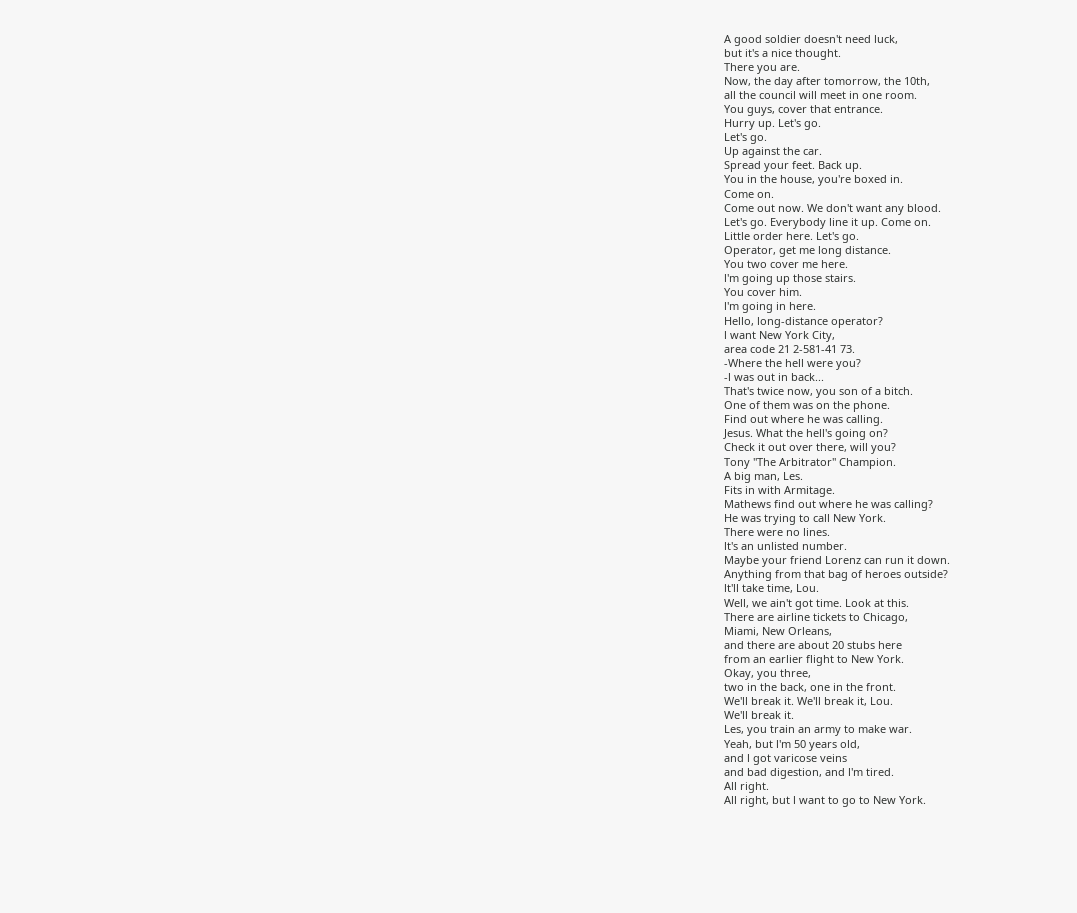A good soldier doesn't need luck,
but it's a nice thought.
There you are.
Now, the day after tomorrow, the 10th,
all the council will meet in one room.
You guys, cover that entrance.
Hurry up. Let's go.
Let's go.
Up against the car.
Spread your feet. Back up.
You in the house, you're boxed in.
Come on.
Come out now. We don't want any blood.
Let's go. Everybody line it up. Come on.
Little order here. Let's go.
Operator, get me long distance.
You two cover me here.
l'm going up those stairs.
You cover him.
l'm going in here.
Hello, long-distance operator?
l want New York City,
area code 21 2-581-41 73.
-Where the hell were you?
-l was out in back...
That's twice now, you son of a bitch.
One of them was on the phone.
Find out where he was calling.
Jesus. What the hell's going on?
Check it out over there, will you?
Tony ''The Arbitrator'' Champion.
A big man, Les.
Fits in with Armitage.
Mathews find out where he was calling?
He was trying to call New York.
There were no lines.
lt's an unlisted number.
Maybe your friend Lorenz can run it down.
Anything from that bag of heroes outside?
lt'll take time, Lou.
Well, we ain't got time. Look at this.
There are airline tickets to Chicago,
Miami, New Orleans,
and there are about 20 stubs here
from an earlier flight to New York.
Okay, you three,
two in the back, one in the front.
We'll break it. We'll break it, Lou.
We'll break it.
Les, you train an army to make war.
Yeah, but l'm 50 years old,
and l got varicose veins
and bad digestion, and l'm tired.
All right.
All right, but l want to go to New York.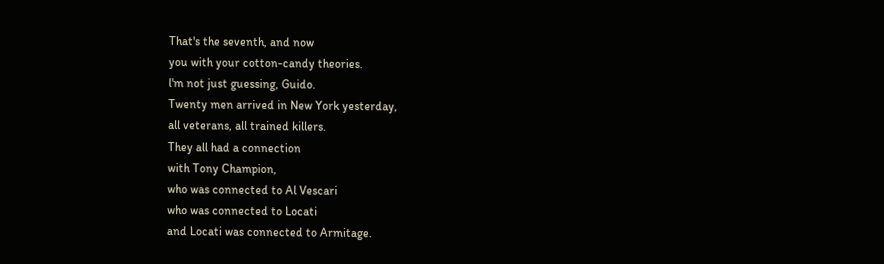That's the seventh, and now
you with your cotton-candy theories.
l'm not just guessing, Guido.
Twenty men arrived in New York yesterday,
all veterans, all trained killers.
They all had a connection
with Tony Champion,
who was connected to Al Vescari
who was connected to Locati
and Locati was connected to Armitage.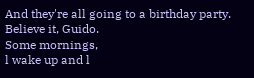And they're all going to a birthday party.
Believe it, Guido.
Some mornings,
l wake up and l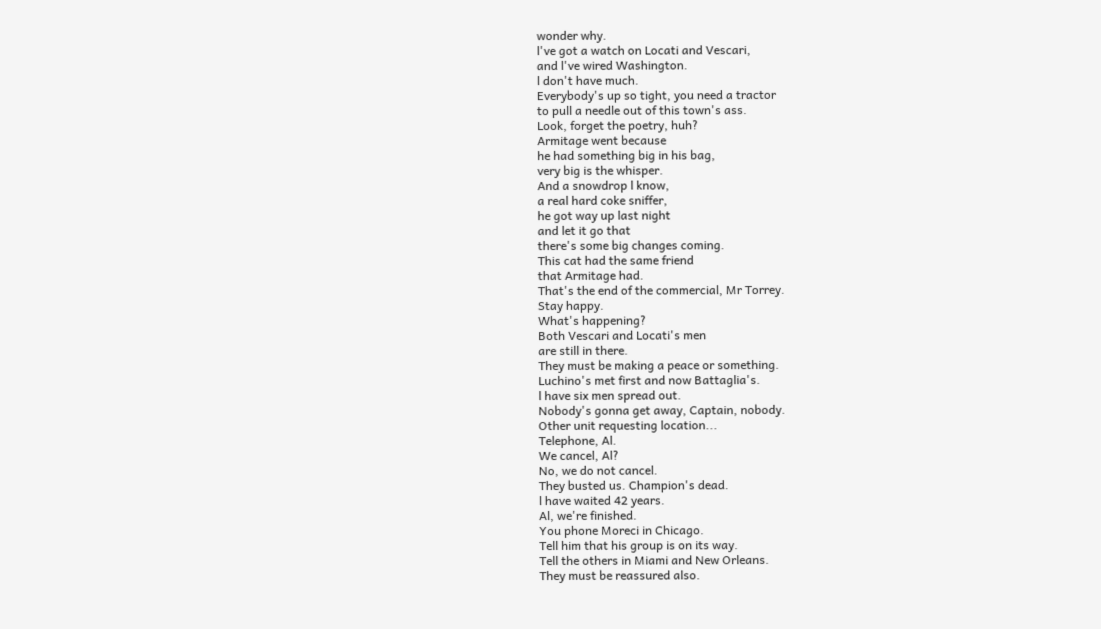wonder why.
l've got a watch on Locati and Vescari,
and l've wired Washington.
l don't have much.
Everybody's up so tight, you need a tractor
to pull a needle out of this town's ass.
Look, forget the poetry, huh?
Armitage went because
he had something big in his bag,
very big is the whisper.
And a snowdrop l know,
a real hard coke sniffer,
he got way up last night
and let it go that
there's some big changes coming.
This cat had the same friend
that Armitage had.
That's the end of the commercial, Mr Torrey.
Stay happy.
What's happening?
Both Vescari and Locati's men
are still in there.
They must be making a peace or something.
Luchino's met first and now Battaglia's.
l have six men spread out.
Nobody's gonna get away, Captain, nobody.
Other unit requesting location...
Telephone, Al.
We cancel, Al?
No, we do not cancel.
They busted us. Champion's dead.
l have waited 42 years.
Al, we're finished.
You phone Moreci in Chicago.
Tell him that his group is on its way.
Tell the others in Miami and New Orleans.
They must be reassured also.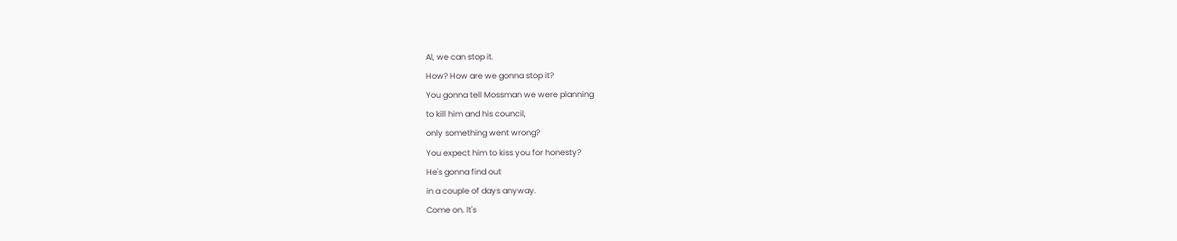Al, we can stop it.
How? How are we gonna stop it?
You gonna tell Mossman we were planning
to kill him and his council,
only something went wrong?
You expect him to kiss you for honesty?
He's gonna find out
in a couple of days anyway.
Come on. lt's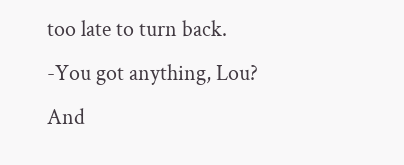too late to turn back.
-You got anything, Lou?
And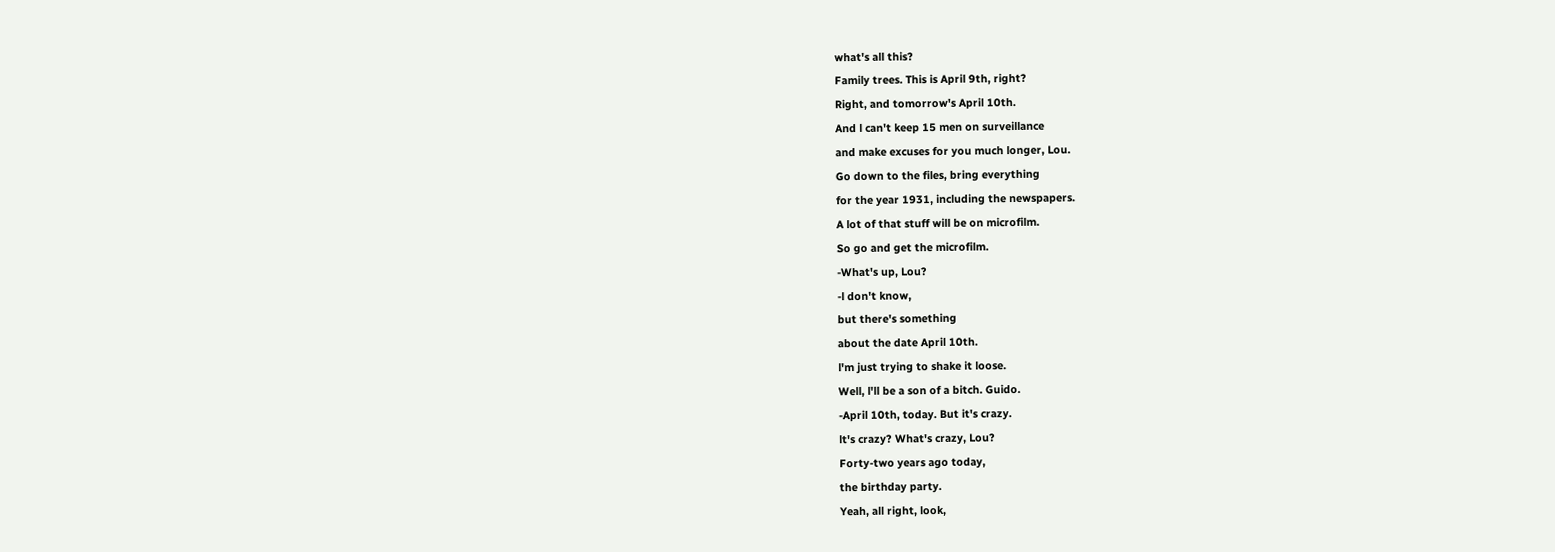what's all this?
Family trees. This is April 9th, right?
Right, and tomorrow's April 10th.
And l can't keep 15 men on surveillance
and make excuses for you much longer, Lou.
Go down to the files, bring everything
for the year 1931, including the newspapers.
A lot of that stuff will be on microfilm.
So go and get the microfilm.
-What's up, Lou?
-l don't know,
but there's something
about the date April 10th.
l'm just trying to shake it loose.
Well, l'll be a son of a bitch. Guido.
-April 10th, today. But it's crazy.
lt's crazy? What's crazy, Lou?
Forty-two years ago today,
the birthday party.
Yeah, all right, look,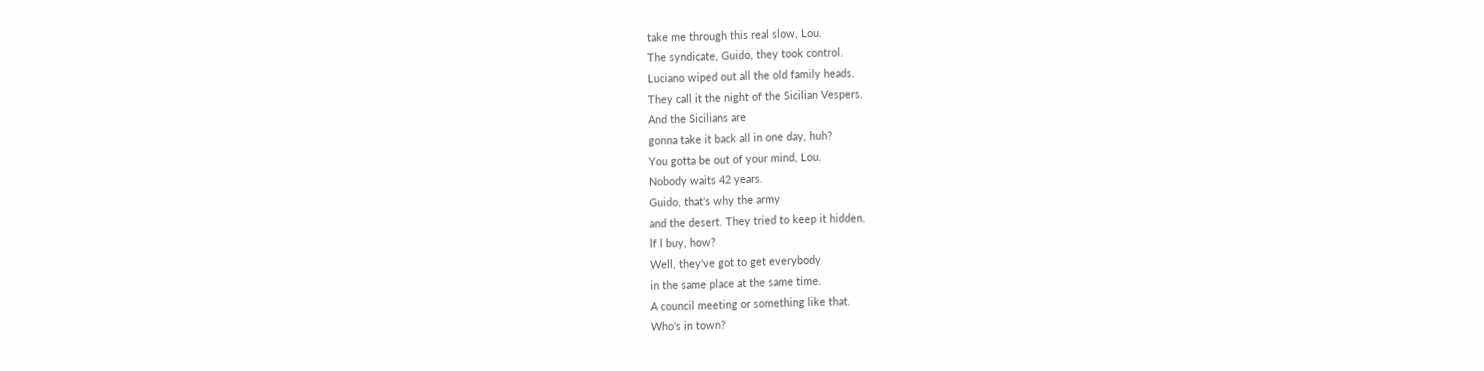take me through this real slow, Lou.
The syndicate, Guido, they took control.
Luciano wiped out all the old family heads.
They call it the night of the Sicilian Vespers.
And the Sicilians are
gonna take it back all in one day, huh?
You gotta be out of your mind, Lou.
Nobody waits 42 years.
Guido, that's why the army
and the desert. They tried to keep it hidden.
lf l buy, how?
Well, they've got to get everybody
in the same place at the same time.
A council meeting or something like that.
Who's in town?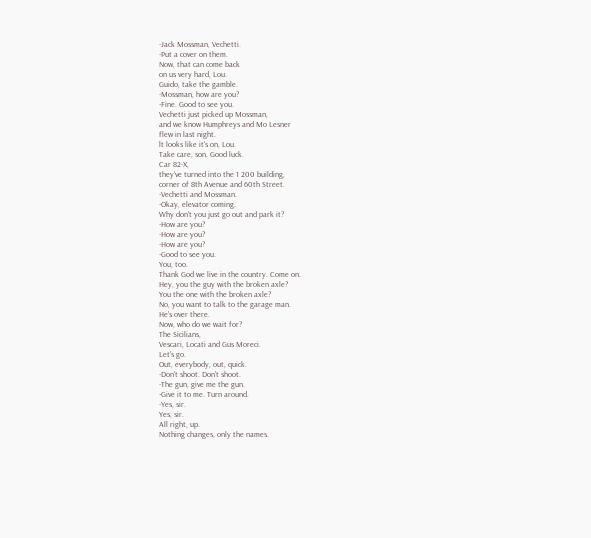-Jack Mossman, Vechetti.
-Put a cover on them.
Now, that can come back
on us very hard, Lou.
Guido, take the gamble.
-Mossman, how are you?
-Fine. Good to see you.
Vechetti just picked up Mossman,
and we know Humphreys and Mo Lesner
flew in last night.
lt looks like it's on, Lou.
Take care, son. Good luck.
Car 82-X,
they've turned into the 1 200 building,
corner of 8th Avenue and 60th Street.
-Vechetti and Mossman.
-Okay, elevator coming.
Why don't you just go out and park it?
-How are you?
-How are you?
-How are you?
-Good to see you.
You, too.
Thank God we live in the country. Come on.
Hey, you the guy with the broken axle?
You the one with the broken axle?
No, you want to talk to the garage man.
He's over there.
Now, who do we wait for?
The Sicilians,
Vescari, Locati and Gus Moreci.
Let's go.
Out, everybody, out, quick.
-Don't shoot. Don't shoot.
-The gun, give me the gun.
-Give it to me. Turn around.
-Yes, sir.
Yes, sir.
All right, up.
Nothing changes, only the names.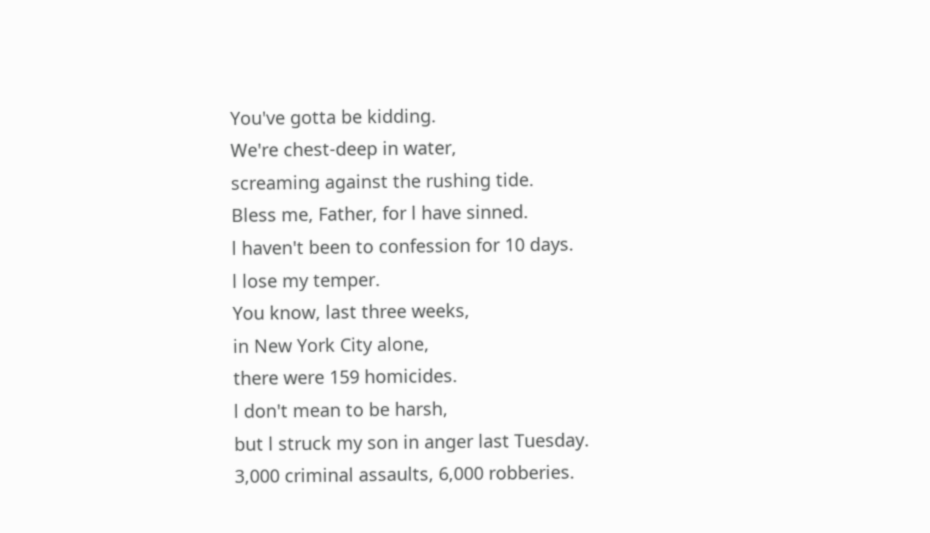You've gotta be kidding.
We're chest-deep in water,
screaming against the rushing tide.
Bless me, Father, for l have sinned.
l haven't been to confession for 10 days.
l lose my temper.
You know, last three weeks,
in New York City alone,
there were 159 homicides.
l don't mean to be harsh,
but l struck my son in anger last Tuesday.
3,000 criminal assaults, 6,000 robberies.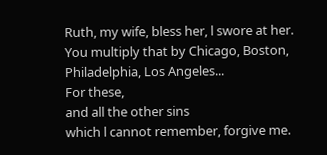Ruth, my wife, bless her, l swore at her.
You multiply that by Chicago, Boston,
Philadelphia, Los Angeles...
For these,
and all the other sins
which l cannot remember, forgive me.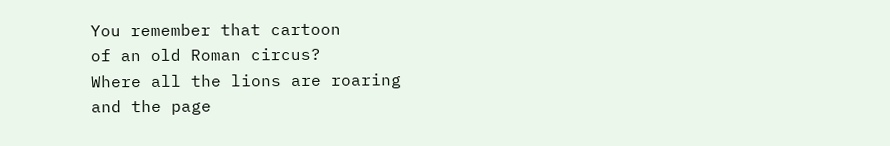You remember that cartoon
of an old Roman circus?
Where all the lions are roaring
and the page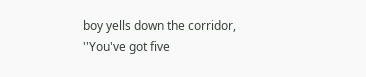boy yells down the corridor,
''You've got five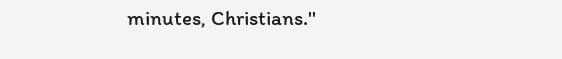minutes, Christians.''